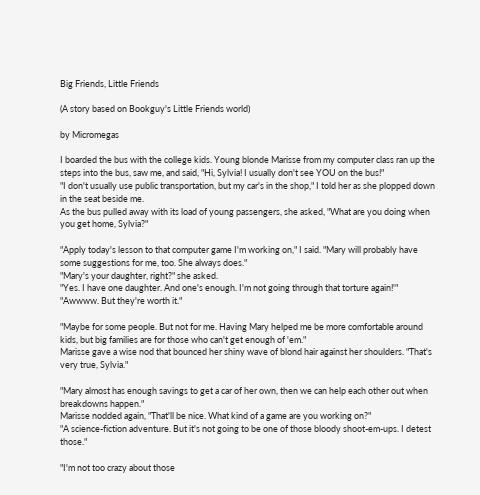Big Friends, Little Friends

(A story based on Bookguy's Little Friends world)

by Micromegas

I boarded the bus with the college kids. Young blonde Marisse from my computer class ran up the steps into the bus, saw me, and said, "Hi, Sylvia! I usually don't see YOU on the bus!"
"I don't usually use public transportation, but my car's in the shop," I told her as she plopped down in the seat beside me.
As the bus pulled away with its load of young passengers, she asked, "What are you doing when you get home, Sylvia?"

"Apply today's lesson to that computer game I'm working on," I said. "Mary will probably have some suggestions for me, too. She always does."
"Mary's your daughter, right?" she asked.
"Yes. I have one daughter. And one's enough. I'm not going through that torture again!'"
"Awwww. But they're worth it."

"Maybe for some people. But not for me. Having Mary helped me be more comfortable around kids, but big families are for those who can't get enough of 'em."
Marisse gave a wise nod that bounced her shiny wave of blond hair against her shoulders. "That's very true, Sylvia."

"Mary almost has enough savings to get a car of her own, then we can help each other out when breakdowns happen."
Marisse nodded again, "That'll be nice. What kind of a game are you working on?"
"A science-fiction adventure. But it's not going to be one of those bloody shoot-em-ups. I detest those."

"I'm not too crazy about those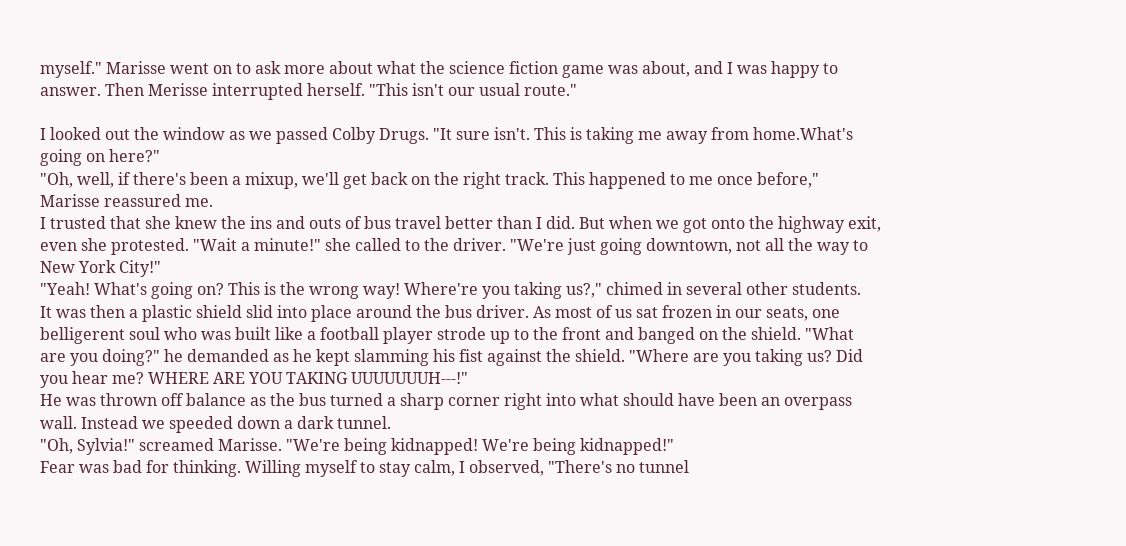myself." Marisse went on to ask more about what the science fiction game was about, and I was happy to answer. Then Merisse interrupted herself. "This isn't our usual route."

I looked out the window as we passed Colby Drugs. "It sure isn't. This is taking me away from home.What's going on here?"
"Oh, well, if there's been a mixup, we'll get back on the right track. This happened to me once before," Marisse reassured me.
I trusted that she knew the ins and outs of bus travel better than I did. But when we got onto the highway exit, even she protested. "Wait a minute!" she called to the driver. "We're just going downtown, not all the way to New York City!"
"Yeah! What's going on? This is the wrong way! Where're you taking us?," chimed in several other students.
It was then a plastic shield slid into place around the bus driver. As most of us sat frozen in our seats, one belligerent soul who was built like a football player strode up to the front and banged on the shield. "What are you doing?" he demanded as he kept slamming his fist against the shield. "Where are you taking us? Did you hear me? WHERE ARE YOU TAKING UUUUUUUH---!"
He was thrown off balance as the bus turned a sharp corner right into what should have been an overpass wall. Instead we speeded down a dark tunnel.
"Oh, Sylvia!" screamed Marisse. "We're being kidnapped! We're being kidnapped!"
Fear was bad for thinking. Willing myself to stay calm, I observed, "There's no tunnel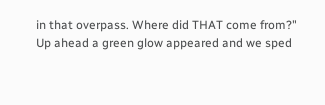in that overpass. Where did THAT come from?"
Up ahead a green glow appeared and we sped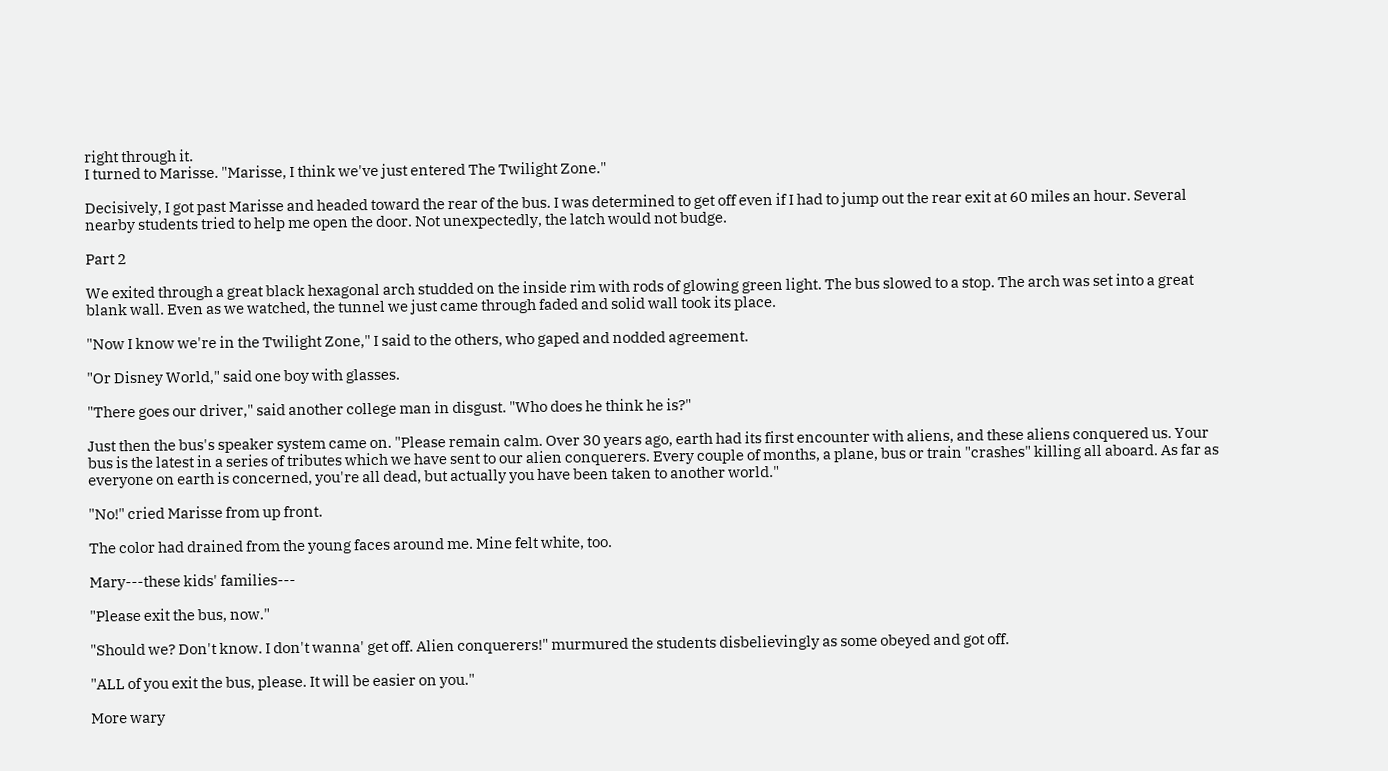right through it.
I turned to Marisse. "Marisse, I think we've just entered The Twilight Zone."

Decisively, I got past Marisse and headed toward the rear of the bus. I was determined to get off even if I had to jump out the rear exit at 60 miles an hour. Several nearby students tried to help me open the door. Not unexpectedly, the latch would not budge.

Part 2

We exited through a great black hexagonal arch studded on the inside rim with rods of glowing green light. The bus slowed to a stop. The arch was set into a great blank wall. Even as we watched, the tunnel we just came through faded and solid wall took its place.

"Now I know we're in the Twilight Zone," I said to the others, who gaped and nodded agreement.

"Or Disney World," said one boy with glasses.

"There goes our driver," said another college man in disgust. "Who does he think he is?"

Just then the bus's speaker system came on. "Please remain calm. Over 30 years ago, earth had its first encounter with aliens, and these aliens conquered us. Your bus is the latest in a series of tributes which we have sent to our alien conquerers. Every couple of months, a plane, bus or train "crashes" killing all aboard. As far as everyone on earth is concerned, you're all dead, but actually you have been taken to another world."

"No!" cried Marisse from up front.

The color had drained from the young faces around me. Mine felt white, too.

Mary---these kids' families---

"Please exit the bus, now."

"Should we? Don't know. I don't wanna' get off. Alien conquerers!" murmured the students disbelievingly as some obeyed and got off.

"ALL of you exit the bus, please. It will be easier on you."

More wary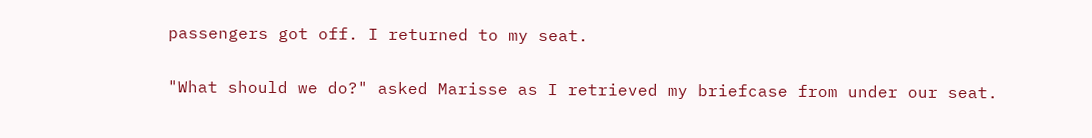passengers got off. I returned to my seat.

"What should we do?" asked Marisse as I retrieved my briefcase from under our seat.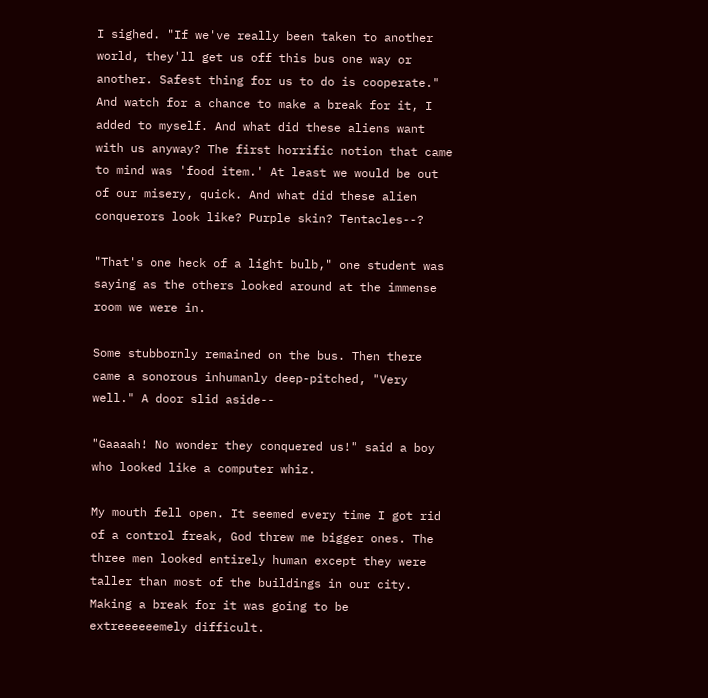I sighed. "If we've really been taken to another world, they'll get us off this bus one way or another. Safest thing for us to do is cooperate." And watch for a chance to make a break for it, I added to myself. And what did these aliens want with us anyway? The first horrific notion that came to mind was 'food item.' At least we would be out of our misery, quick. And what did these alien conquerors look like? Purple skin? Tentacles--?

"That's one heck of a light bulb," one student was saying as the others looked around at the immense room we were in.

Some stubbornly remained on the bus. Then there came a sonorous inhumanly deep-pitched, "Very well." A door slid aside--

"Gaaaah! No wonder they conquered us!" said a boy who looked like a computer whiz.

My mouth fell open. It seemed every time I got rid of a control freak, God threw me bigger ones. The three men looked entirely human except they were taller than most of the buildings in our city. Making a break for it was going to be extreeeeeemely difficult.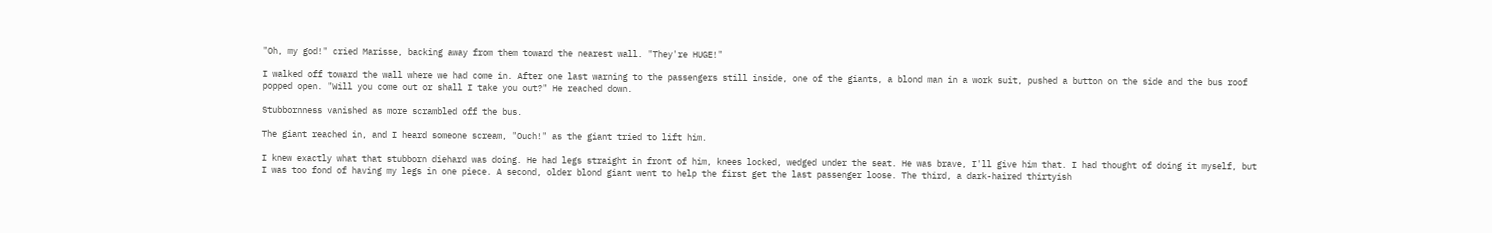"Oh, my god!" cried Marisse, backing away from them toward the nearest wall. "They're HUGE!"

I walked off toward the wall where we had come in. After one last warning to the passengers still inside, one of the giants, a blond man in a work suit, pushed a button on the side and the bus roof popped open. "Will you come out or shall I take you out?" He reached down.

Stubbornness vanished as more scrambled off the bus.

The giant reached in, and I heard someone scream, "Ouch!" as the giant tried to lift him.

I knew exactly what that stubborn diehard was doing. He had legs straight in front of him, knees locked, wedged under the seat. He was brave, I'll give him that. I had thought of doing it myself, but I was too fond of having my legs in one piece. A second, older blond giant went to help the first get the last passenger loose. The third, a dark-haired thirtyish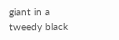giant in a tweedy black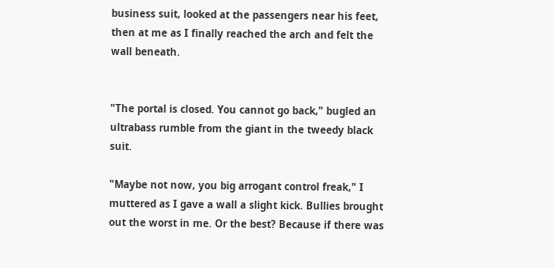business suit, looked at the passengers near his feet, then at me as I finally reached the arch and felt the wall beneath.


"The portal is closed. You cannot go back," bugled an ultrabass rumble from the giant in the tweedy black suit.

"Maybe not now, you big arrogant control freak," I muttered as I gave a wall a slight kick. Bullies brought out the worst in me. Or the best? Because if there was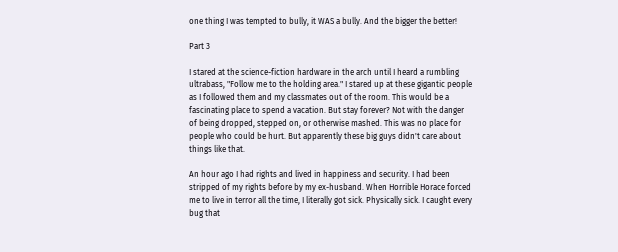one thing I was tempted to bully, it WAS a bully. And the bigger the better!

Part 3

I stared at the science-fiction hardware in the arch until I heard a rumbling ultrabass, "Follow me to the holding area." I stared up at these gigantic people as I followed them and my classmates out of the room. This would be a fascinating place to spend a vacation. But stay forever? Not with the danger of being dropped, stepped on, or otherwise mashed. This was no place for people who could be hurt. But apparently these big guys didn't care about things like that.

An hour ago I had rights and lived in happiness and security. I had been stripped of my rights before by my ex-husband. When Horrible Horace forced me to live in terror all the time, I literally got sick. Physically sick. I caught every bug that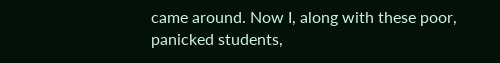came around. Now I, along with these poor, panicked students,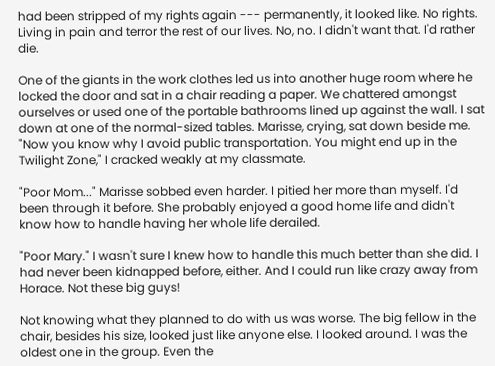had been stripped of my rights again --- permanently, it looked like. No rights. Living in pain and terror the rest of our lives. No, no. I didn't want that. I'd rather die.

One of the giants in the work clothes led us into another huge room where he locked the door and sat in a chair reading a paper. We chattered amongst ourselves or used one of the portable bathrooms lined up against the wall. I sat down at one of the normal-sized tables. Marisse, crying, sat down beside me. "Now you know why I avoid public transportation. You might end up in the Twilight Zone," I cracked weakly at my classmate.

"Poor Mom..." Marisse sobbed even harder. I pitied her more than myself. I'd been through it before. She probably enjoyed a good home life and didn't know how to handle having her whole life derailed.

"Poor Mary." I wasn't sure I knew how to handle this much better than she did. I had never been kidnapped before, either. And I could run like crazy away from Horace. Not these big guys!

Not knowing what they planned to do with us was worse. The big fellow in the chair, besides his size, looked just like anyone else. I looked around. I was the oldest one in the group. Even the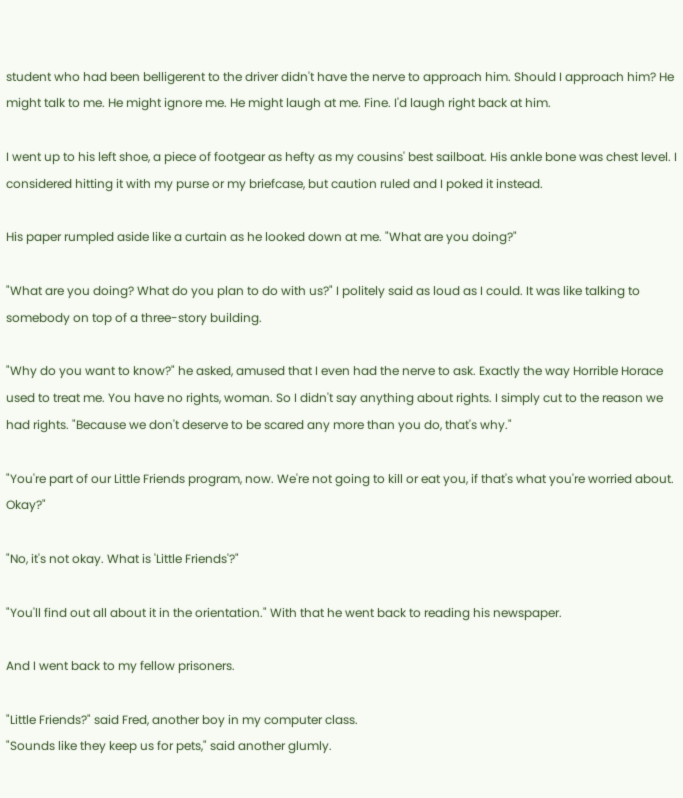student who had been belligerent to the driver didn't have the nerve to approach him. Should I approach him? He might talk to me. He might ignore me. He might laugh at me. Fine. I'd laugh right back at him.

I went up to his left shoe, a piece of footgear as hefty as my cousins' best sailboat. His ankle bone was chest level. I considered hitting it with my purse or my briefcase, but caution ruled and I poked it instead.

His paper rumpled aside like a curtain as he looked down at me. "What are you doing?"

"What are you doing? What do you plan to do with us?" I politely said as loud as I could. It was like talking to somebody on top of a three-story building.

"Why do you want to know?" he asked, amused that I even had the nerve to ask. Exactly the way Horrible Horace used to treat me. You have no rights, woman. So I didn't say anything about rights. I simply cut to the reason we had rights. "Because we don't deserve to be scared any more than you do, that's why."

"You're part of our Little Friends program, now. We're not going to kill or eat you, if that's what you're worried about. Okay?"

"No, it's not okay. What is 'Little Friends'?"

"You'll find out all about it in the orientation." With that he went back to reading his newspaper.

And I went back to my fellow prisoners.

"Little Friends?" said Fred, another boy in my computer class.
"Sounds like they keep us for pets," said another glumly.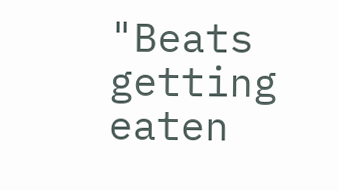"Beats getting eaten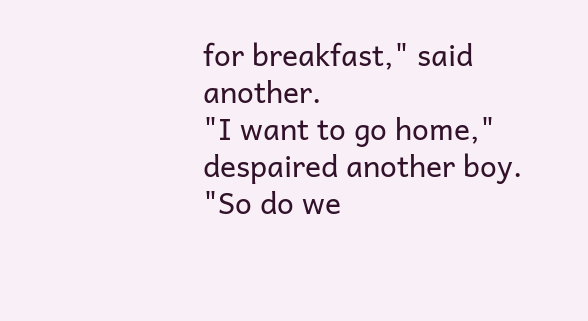for breakfast," said another.
"I want to go home," despaired another boy.
"So do we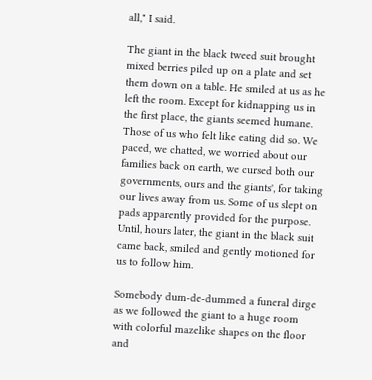all," I said.

The giant in the black tweed suit brought mixed berries piled up on a plate and set them down on a table. He smiled at us as he left the room. Except for kidnapping us in the first place, the giants seemed humane. Those of us who felt like eating did so. We paced, we chatted, we worried about our families back on earth, we cursed both our governments, ours and the giants', for taking our lives away from us. Some of us slept on pads apparently provided for the purpose. Until, hours later, the giant in the black suit came back, smiled and gently motioned for us to follow him.

Somebody dum-de-dummed a funeral dirge as we followed the giant to a huge room with colorful mazelike shapes on the floor and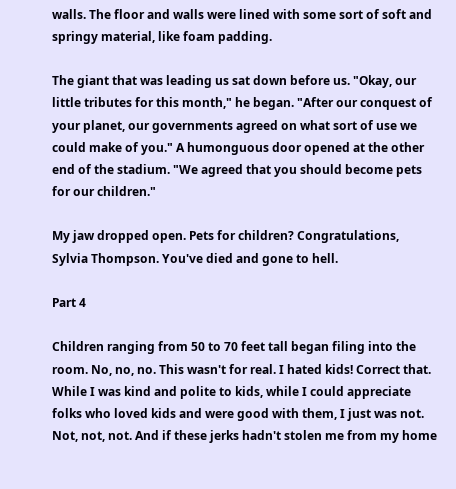walls. The floor and walls were lined with some sort of soft and springy material, like foam padding.

The giant that was leading us sat down before us. "Okay, our little tributes for this month," he began. "After our conquest of your planet, our governments agreed on what sort of use we could make of you." A humonguous door opened at the other end of the stadium. "We agreed that you should become pets for our children."

My jaw dropped open. Pets for children? Congratulations, Sylvia Thompson. You've died and gone to hell.

Part 4

Children ranging from 50 to 70 feet tall began filing into the room. No, no, no. This wasn't for real. I hated kids! Correct that. While I was kind and polite to kids, while I could appreciate folks who loved kids and were good with them, I just was not. Not, not, not. And if these jerks hadn't stolen me from my home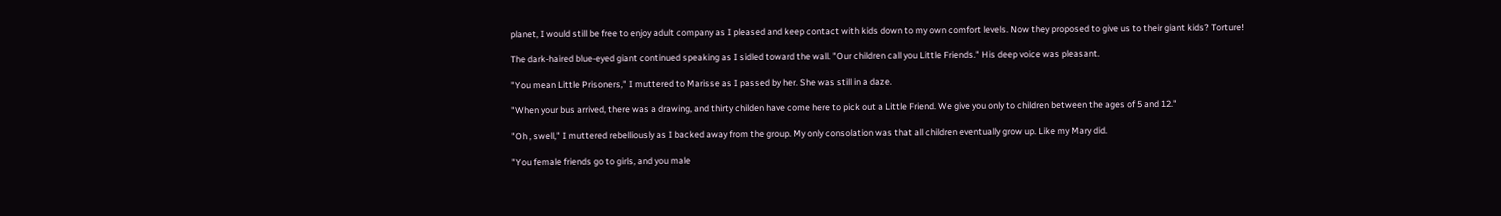planet, I would still be free to enjoy adult company as I pleased and keep contact with kids down to my own comfort levels. Now they proposed to give us to their giant kids? Torture!

The dark-haired blue-eyed giant continued speaking as I sidled toward the wall. "Our children call you Little Friends." His deep voice was pleasant.

"You mean Little Prisoners," I muttered to Marisse as I passed by her. She was still in a daze.

"When your bus arrived, there was a drawing, and thirty childen have come here to pick out a Little Friend. We give you only to children between the ages of 5 and 12."

"Oh , swell," I muttered rebelliously as I backed away from the group. My only consolation was that all children eventually grow up. Like my Mary did.

"You female friends go to girls, and you male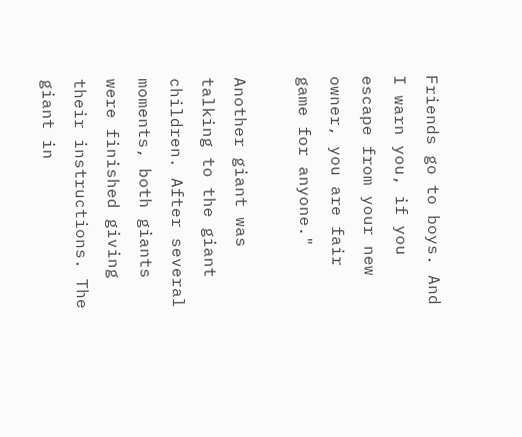Friends go to boys. And I warn you, if you escape from your new owner, you are fair game for anyone."

Another giant was talking to the giant children. After several moments, both giants were finished giving their instructions. The giant in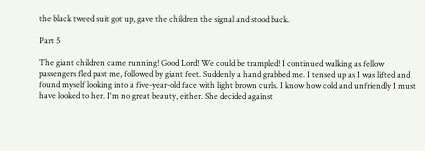the black tweed suit got up, gave the children the signal and stood back.

Part 5

The giant children came running! Good Lord! We could be trampled! I continued walking as fellow passengers fled past me, followed by giant feet. Suddenly a hand grabbed me. I tensed up as I was lifted and found myself looking into a five-year-old face with light brown curls. I know how cold and unfriendly I must have looked to her. I'm no great beauty, either. She decided against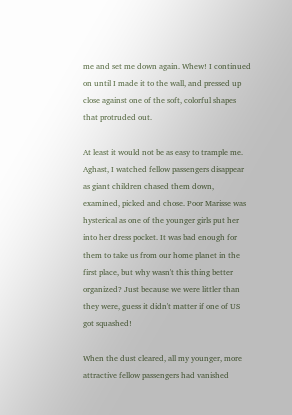me and set me down again. Whew! I continued on until I made it to the wall, and pressed up close against one of the soft, colorful shapes that protruded out.

At least it would not be as easy to trample me. Aghast, I watched fellow passengers disappear as giant children chased them down, examined, picked and chose. Poor Marisse was hysterical as one of the younger girls put her into her dress pocket. It was bad enough for them to take us from our home planet in the first place, but why wasn't this thing better organized? Just because we were littler than they were, guess it didn't matter if one of US got squashed!

When the dust cleared, all my younger, more attractive fellow passengers had vanished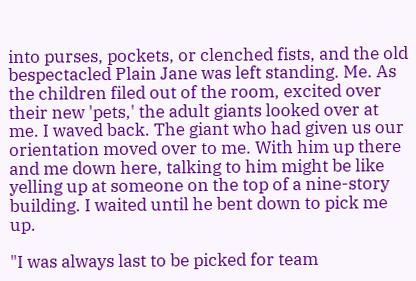into purses, pockets, or clenched fists, and the old bespectacled Plain Jane was left standing. Me. As the children filed out of the room, excited over their new 'pets,' the adult giants looked over at me. I waved back. The giant who had given us our orientation moved over to me. With him up there and me down here, talking to him might be like yelling up at someone on the top of a nine-story building. I waited until he bent down to pick me up.

"I was always last to be picked for team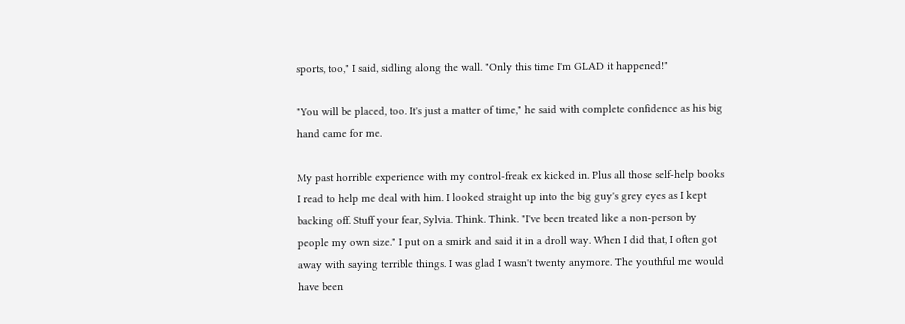sports, too," I said, sidling along the wall. "Only this time I'm GLAD it happened!"

"You will be placed, too. It's just a matter of time," he said with complete confidence as his big hand came for me.

My past horrible experience with my control-freak ex kicked in. Plus all those self-help books I read to help me deal with him. I looked straight up into the big guy's grey eyes as I kept backing off. Stuff your fear, Sylvia. Think. Think. "I've been treated like a non-person by people my own size." I put on a smirk and said it in a droll way. When I did that, I often got away with saying terrible things. I was glad I wasn't twenty anymore. The youthful me would have been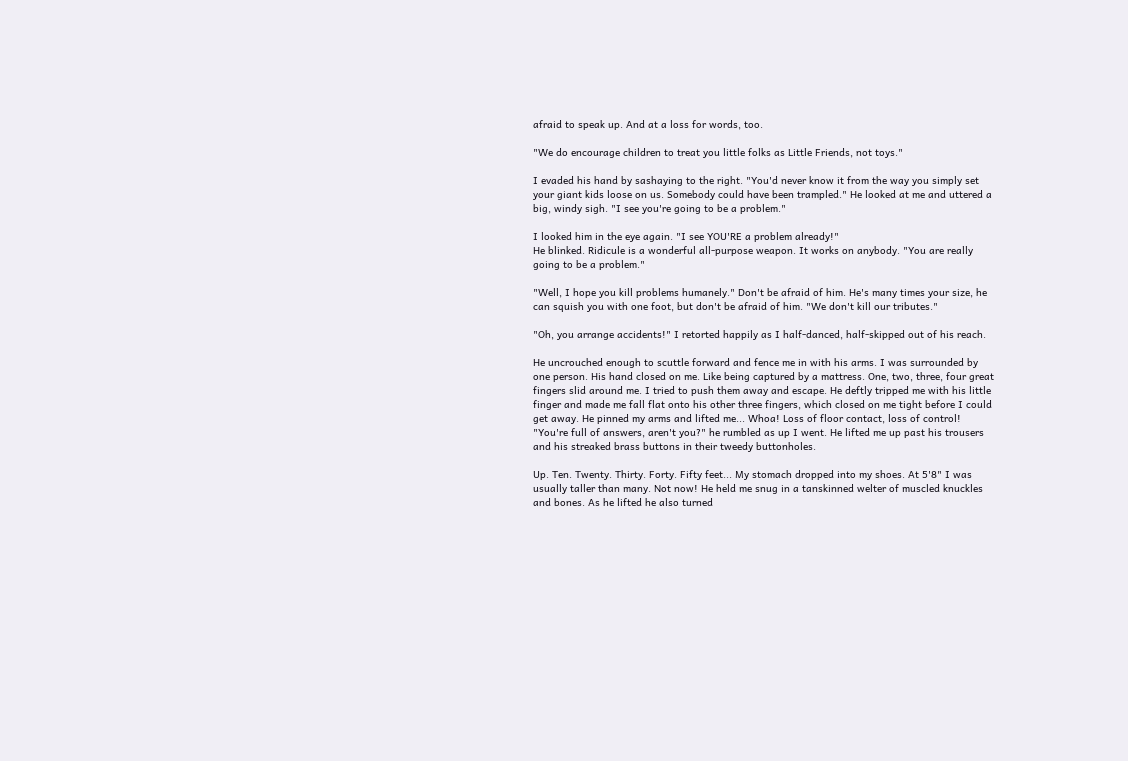afraid to speak up. And at a loss for words, too.

"We do encourage children to treat you little folks as Little Friends, not toys."

I evaded his hand by sashaying to the right. "You'd never know it from the way you simply set your giant kids loose on us. Somebody could have been trampled." He looked at me and uttered a big, windy sigh. "I see you're going to be a problem."

I looked him in the eye again. "I see YOU'RE a problem already!"
He blinked. Ridicule is a wonderful all-purpose weapon. It works on anybody. "You are really going to be a problem."

"Well, I hope you kill problems humanely." Don't be afraid of him. He's many times your size, he can squish you with one foot, but don't be afraid of him. "We don't kill our tributes."

"Oh, you arrange accidents!" I retorted happily as I half-danced, half-skipped out of his reach.

He uncrouched enough to scuttle forward and fence me in with his arms. I was surrounded by one person. His hand closed on me. Like being captured by a mattress. One, two, three, four great fingers slid around me. I tried to push them away and escape. He deftly tripped me with his little finger and made me fall flat onto his other three fingers, which closed on me tight before I could get away. He pinned my arms and lifted me... Whoa! Loss of floor contact, loss of control! "You're full of answers, aren't you?" he rumbled as up I went. He lifted me up past his trousers and his streaked brass buttons in their tweedy buttonholes.

Up. Ten. Twenty. Thirty. Forty. Fifty feet... My stomach dropped into my shoes. At 5'8" I was usually taller than many. Not now! He held me snug in a tanskinned welter of muscled knuckles and bones. As he lifted he also turned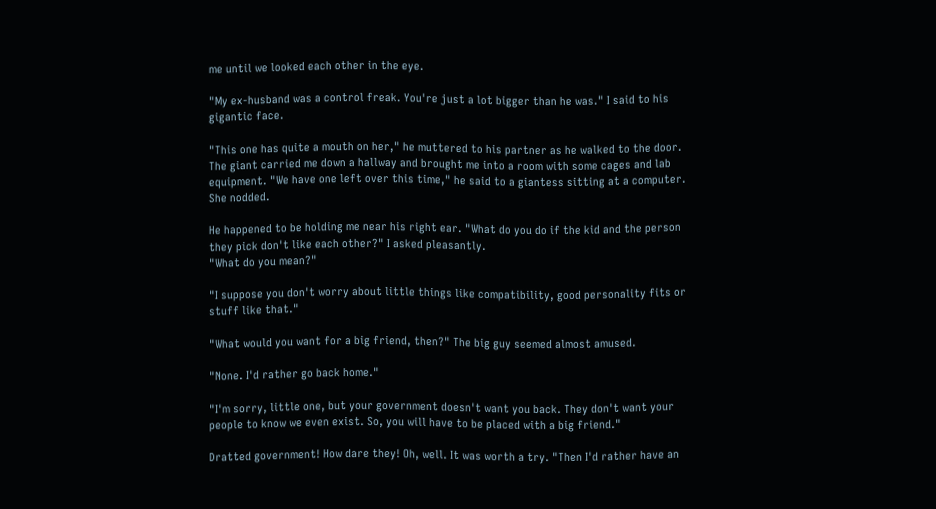me until we looked each other in the eye.

"My ex-husband was a control freak. You're just a lot bigger than he was." I said to his gigantic face.

"This one has quite a mouth on her," he muttered to his partner as he walked to the door. The giant carried me down a hallway and brought me into a room with some cages and lab equipment. "We have one left over this time," he said to a giantess sitting at a computer. She nodded.

He happened to be holding me near his right ear. "What do you do if the kid and the person they pick don't like each other?" I asked pleasantly.
"What do you mean?"

"I suppose you don't worry about little things like compatibility, good personality fits or stuff like that."

"What would you want for a big friend, then?" The big guy seemed almost amused.

"None. I'd rather go back home."

"I'm sorry, little one, but your government doesn't want you back. They don't want your people to know we even exist. So, you will have to be placed with a big friend."

Dratted government! How dare they! Oh, well. It was worth a try. "Then I'd rather have an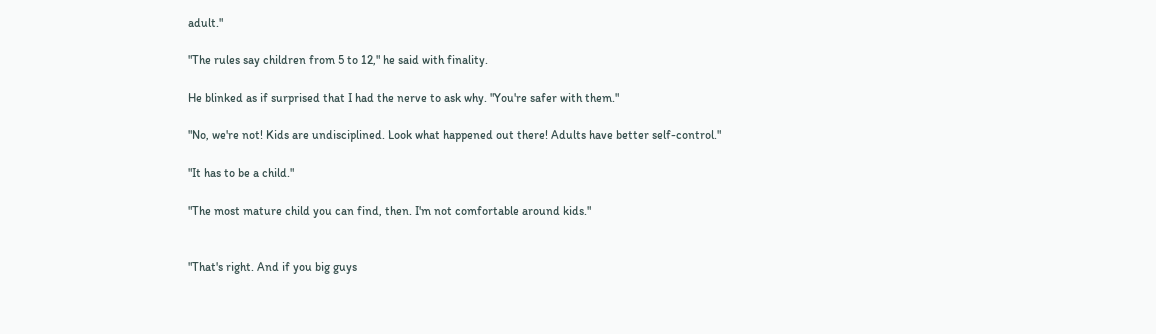adult."

"The rules say children from 5 to 12," he said with finality.

He blinked as if surprised that I had the nerve to ask why. "You're safer with them."

"No, we're not! Kids are undisciplined. Look what happened out there! Adults have better self-control."

"It has to be a child."

"The most mature child you can find, then. I'm not comfortable around kids."


"That's right. And if you big guys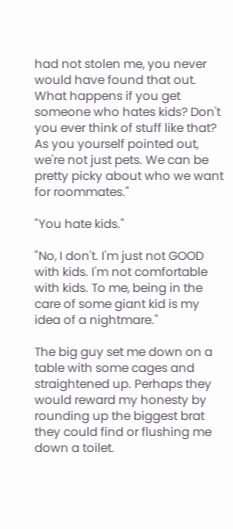had not stolen me, you never would have found that out. What happens if you get someone who hates kids? Don't you ever think of stuff like that? As you yourself pointed out, we're not just pets. We can be pretty picky about who we want for roommates."

"You hate kids."

"No, I don't. I'm just not GOOD with kids. I'm not comfortable with kids. To me, being in the care of some giant kid is my idea of a nightmare."

The big guy set me down on a table with some cages and straightened up. Perhaps they would reward my honesty by rounding up the biggest brat they could find or flushing me down a toilet.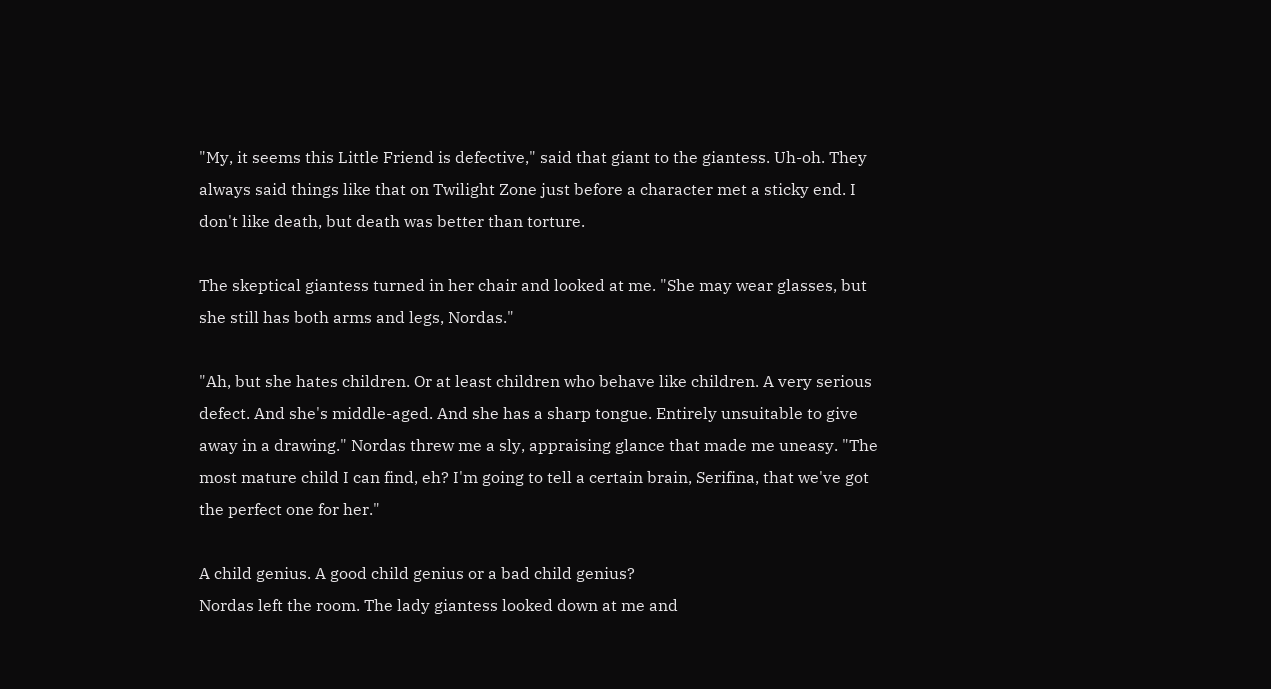"My, it seems this Little Friend is defective," said that giant to the giantess. Uh-oh. They always said things like that on Twilight Zone just before a character met a sticky end. I don't like death, but death was better than torture.

The skeptical giantess turned in her chair and looked at me. "She may wear glasses, but she still has both arms and legs, Nordas."

"Ah, but she hates children. Or at least children who behave like children. A very serious defect. And she's middle-aged. And she has a sharp tongue. Entirely unsuitable to give away in a drawing." Nordas threw me a sly, appraising glance that made me uneasy. "The most mature child I can find, eh? I'm going to tell a certain brain, Serifina, that we've got the perfect one for her."

A child genius. A good child genius or a bad child genius?
Nordas left the room. The lady giantess looked down at me and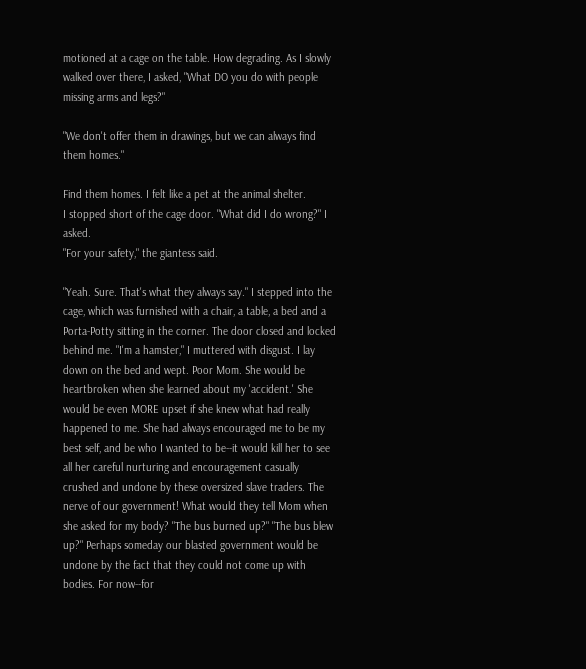motioned at a cage on the table. How degrading. As I slowly walked over there, I asked, "What DO you do with people missing arms and legs?"

"We don't offer them in drawings, but we can always find them homes."

Find them homes. I felt like a pet at the animal shelter.
I stopped short of the cage door. "What did I do wrong?" I asked.
"For your safety," the giantess said.

"Yeah. Sure. That's what they always say." I stepped into the cage, which was furnished with a chair, a table, a bed and a Porta-Potty sitting in the corner. The door closed and locked behind me. "I'm a hamster," I muttered with disgust. I lay down on the bed and wept. Poor Mom. She would be heartbroken when she learned about my 'accident.' She would be even MORE upset if she knew what had really happened to me. She had always encouraged me to be my best self, and be who I wanted to be--it would kill her to see all her careful nurturing and encouragement casually crushed and undone by these oversized slave traders. The nerve of our government! What would they tell Mom when she asked for my body? "The bus burned up?" "The bus blew up?" Perhaps someday our blasted government would be undone by the fact that they could not come up with bodies. For now--for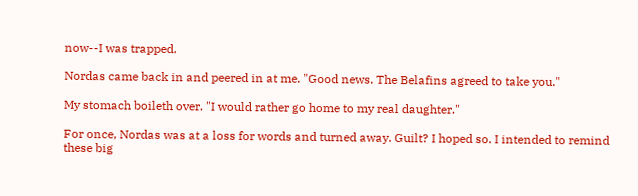now--I was trapped.

Nordas came back in and peered in at me. "Good news. The Belafins agreed to take you."

My stomach boileth over. "I would rather go home to my real daughter."

For once, Nordas was at a loss for words and turned away. Guilt? I hoped so. I intended to remind these big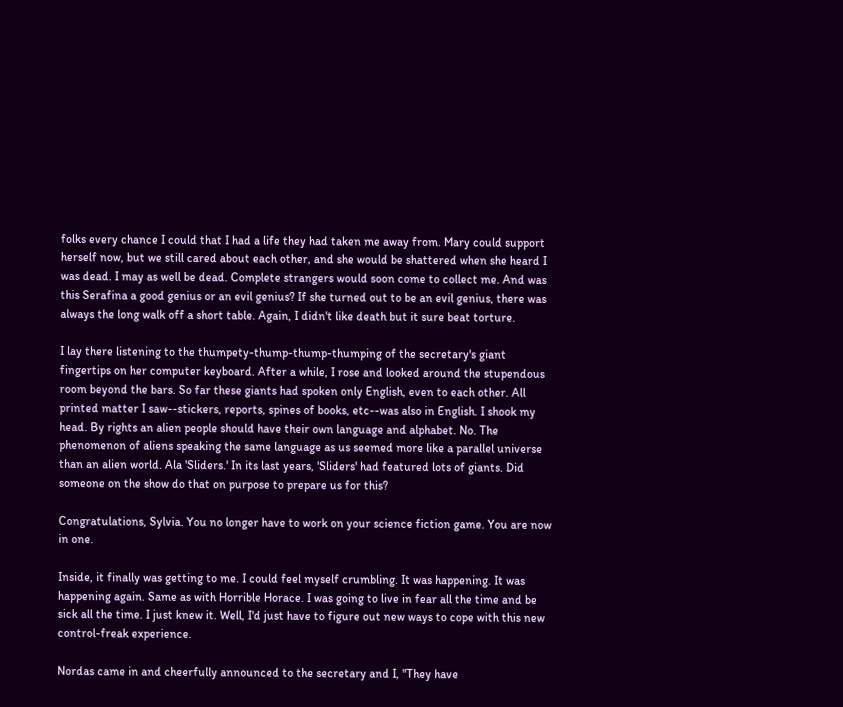folks every chance I could that I had a life they had taken me away from. Mary could support herself now, but we still cared about each other, and she would be shattered when she heard I was dead. I may as well be dead. Complete strangers would soon come to collect me. And was this Serafina a good genius or an evil genius? If she turned out to be an evil genius, there was always the long walk off a short table. Again, I didn't like death but it sure beat torture.

I lay there listening to the thumpety-thump-thump-thumping of the secretary's giant fingertips on her computer keyboard. After a while, I rose and looked around the stupendous room beyond the bars. So far these giants had spoken only English, even to each other. All printed matter I saw--stickers, reports, spines of books, etc--was also in English. I shook my head. By rights an alien people should have their own language and alphabet. No. The phenomenon of aliens speaking the same language as us seemed more like a parallel universe than an alien world. Ala 'Sliders.' In its last years, 'Sliders' had featured lots of giants. Did someone on the show do that on purpose to prepare us for this?

Congratulations, Sylvia. You no longer have to work on your science fiction game. You are now in one.

Inside, it finally was getting to me. I could feel myself crumbling. It was happening. It was happening again. Same as with Horrible Horace. I was going to live in fear all the time and be sick all the time. I just knew it. Well, I'd just have to figure out new ways to cope with this new control-freak experience.

Nordas came in and cheerfully announced to the secretary and I, "They have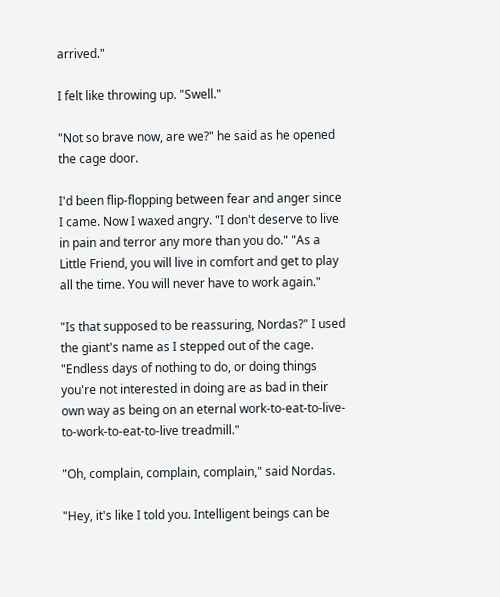arrived."

I felt like throwing up. "Swell."

"Not so brave now, are we?" he said as he opened the cage door.

I'd been flip-flopping between fear and anger since I came. Now I waxed angry. "I don't deserve to live in pain and terror any more than you do." "As a Little Friend, you will live in comfort and get to play all the time. You will never have to work again."

"Is that supposed to be reassuring, Nordas?" I used the giant's name as I stepped out of the cage. "Endless days of nothing to do, or doing things you're not interested in doing are as bad in their own way as being on an eternal work-to-eat-to-live-to-work-to-eat-to-live treadmill."

"Oh, complain, complain, complain," said Nordas.

"Hey, it's like I told you. Intelligent beings can be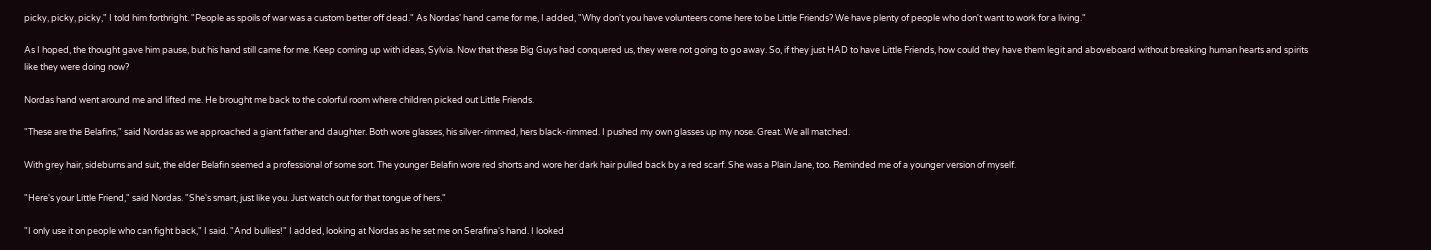picky, picky, picky," I told him forthright. "People as spoils of war was a custom better off dead." As Nordas' hand came for me, I added, "Why don't you have volunteers come here to be Little Friends? We have plenty of people who don't want to work for a living."

As I hoped, the thought gave him pause, but his hand still came for me. Keep coming up with ideas, Sylvia. Now that these Big Guys had conquered us, they were not going to go away. So, if they just HAD to have Little Friends, how could they have them legit and aboveboard without breaking human hearts and spirits like they were doing now?

Nordas hand went around me and lifted me. He brought me back to the colorful room where children picked out Little Friends.

"These are the Belafins," said Nordas as we approached a giant father and daughter. Both wore glasses, his silver-rimmed, hers black-rimmed. I pushed my own glasses up my nose. Great. We all matched.

With grey hair, sideburns and suit, the elder Belafin seemed a professional of some sort. The younger Belafin wore red shorts and wore her dark hair pulled back by a red scarf. She was a Plain Jane, too. Reminded me of a younger version of myself.

"Here's your Little Friend," said Nordas. "She's smart, just like you. Just watch out for that tongue of hers."

"I only use it on people who can fight back," I said. "And bullies!" I added, looking at Nordas as he set me on Serafina's hand. I looked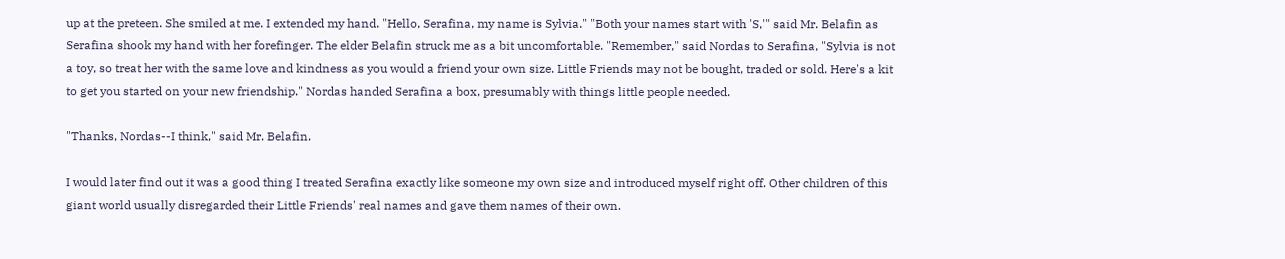up at the preteen. She smiled at me. I extended my hand. "Hello, Serafina, my name is Sylvia." "Both your names start with 'S,'" said Mr. Belafin as Serafina shook my hand with her forefinger. The elder Belafin struck me as a bit uncomfortable. "Remember," said Nordas to Serafina, "Sylvia is not a toy, so treat her with the same love and kindness as you would a friend your own size. Little Friends may not be bought, traded or sold. Here's a kit to get you started on your new friendship." Nordas handed Serafina a box, presumably with things little people needed.

"Thanks, Nordas--I think," said Mr. Belafin.

I would later find out it was a good thing I treated Serafina exactly like someone my own size and introduced myself right off. Other children of this giant world usually disregarded their Little Friends' real names and gave them names of their own.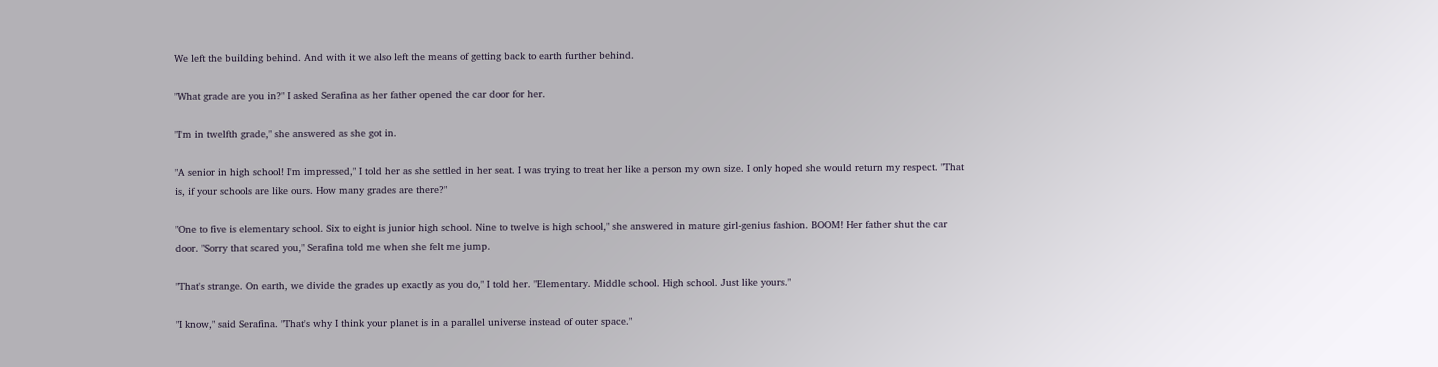We left the building behind. And with it we also left the means of getting back to earth further behind.

"What grade are you in?" I asked Serafina as her father opened the car door for her.

"I'm in twelfth grade," she answered as she got in.

"A senior in high school! I'm impressed," I told her as she settled in her seat. I was trying to treat her like a person my own size. I only hoped she would return my respect. "That is, if your schools are like ours. How many grades are there?"

"One to five is elementary school. Six to eight is junior high school. Nine to twelve is high school," she answered in mature girl-genius fashion. BOOM! Her father shut the car door. "Sorry that scared you," Serafina told me when she felt me jump.

"That's strange. On earth, we divide the grades up exactly as you do," I told her. "Elementary. Middle school. High school. Just like yours."

"I know," said Serafina. "That's why I think your planet is in a parallel universe instead of outer space."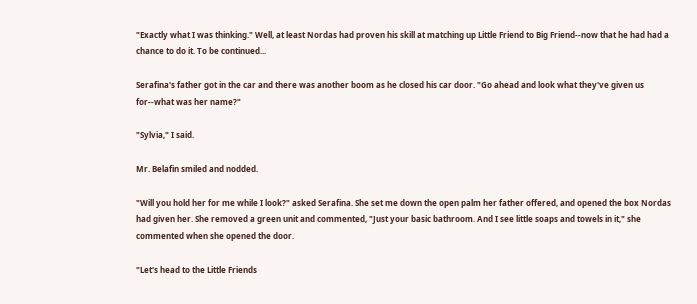"Exactly what I was thinking." Well, at least Nordas had proven his skill at matching up Little Friend to Big Friend--now that he had had a chance to do it. To be continued...

Serafina's father got in the car and there was another boom as he closed his car door. "Go ahead and look what they've given us for--what was her name?"

"Sylvia," I said.

Mr. Belafin smiled and nodded.

"Will you hold her for me while I look?" asked Serafina. She set me down the open palm her father offered, and opened the box Nordas had given her. She removed a green unit and commented, "Just your basic bathroom. And I see little soaps and towels in it," she commented when she opened the door.

"Let's head to the Little Friends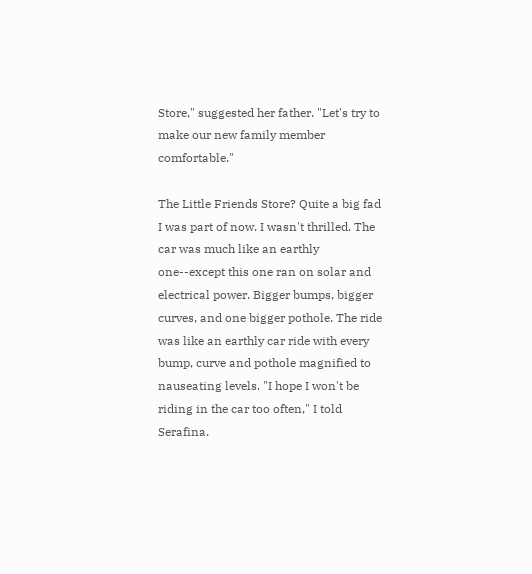Store," suggested her father. "Let's try to make our new family member comfortable."

The Little Friends Store? Quite a big fad I was part of now. I wasn't thrilled. The car was much like an earthly one--except this one ran on solar and electrical power. Bigger bumps, bigger curves, and one bigger pothole. The ride was like an earthly car ride with every bump, curve and pothole magnified to nauseating levels. "I hope I won't be riding in the car too often," I told Serafina.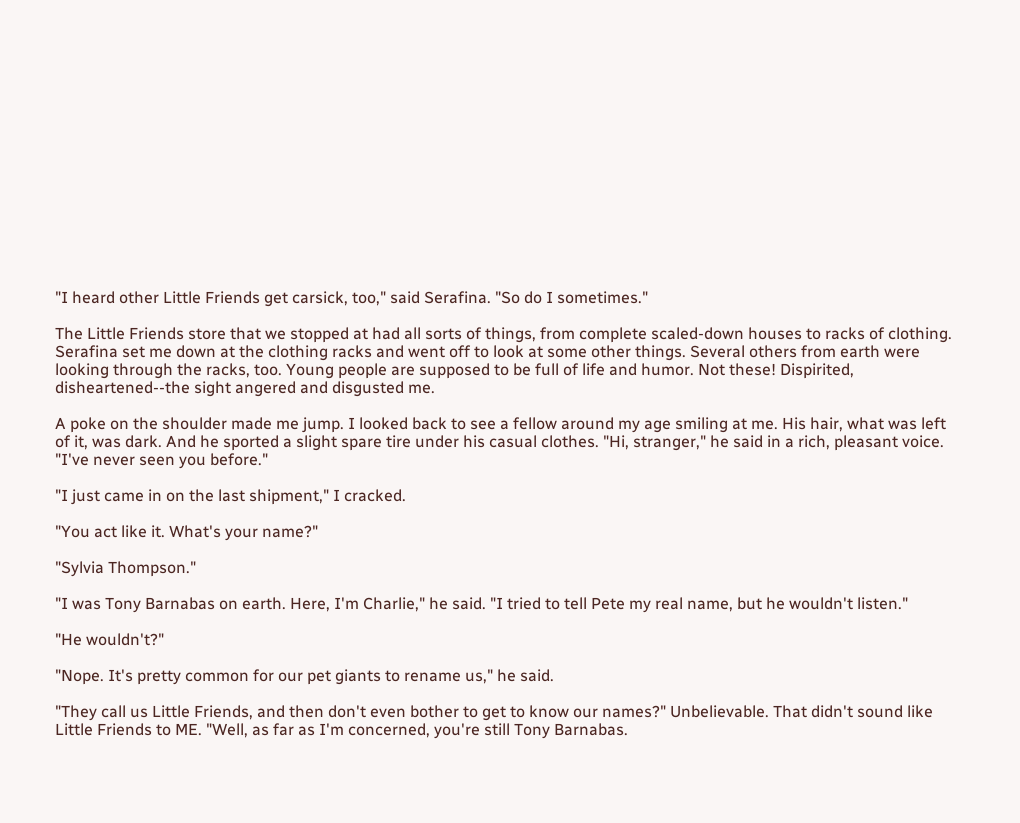"I heard other Little Friends get carsick, too," said Serafina. "So do I sometimes."

The Little Friends store that we stopped at had all sorts of things, from complete scaled-down houses to racks of clothing. Serafina set me down at the clothing racks and went off to look at some other things. Several others from earth were looking through the racks, too. Young people are supposed to be full of life and humor. Not these! Dispirited, disheartened--the sight angered and disgusted me.

A poke on the shoulder made me jump. I looked back to see a fellow around my age smiling at me. His hair, what was left of it, was dark. And he sported a slight spare tire under his casual clothes. "Hi, stranger," he said in a rich, pleasant voice. "I've never seen you before."

"I just came in on the last shipment," I cracked.

"You act like it. What's your name?"

"Sylvia Thompson."

"I was Tony Barnabas on earth. Here, I'm Charlie," he said. "I tried to tell Pete my real name, but he wouldn't listen."

"He wouldn't?"

"Nope. It's pretty common for our pet giants to rename us," he said.

"They call us Little Friends, and then don't even bother to get to know our names?" Unbelievable. That didn't sound like Little Friends to ME. "Well, as far as I'm concerned, you're still Tony Barnabas.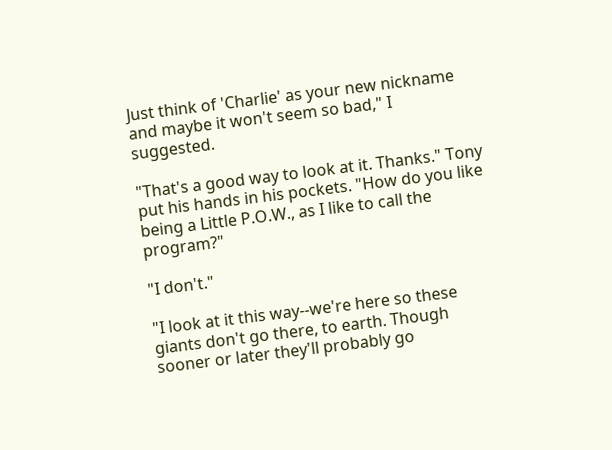Just think of 'Charlie' as your new nickname and maybe it won't seem so bad," I suggested.

"That's a good way to look at it. Thanks." Tony put his hands in his pockets. "How do you like being a Little P.O.W., as I like to call the program?"

"I don't."

"I look at it this way--we're here so these giants don't go there, to earth. Though sooner or later they'll probably go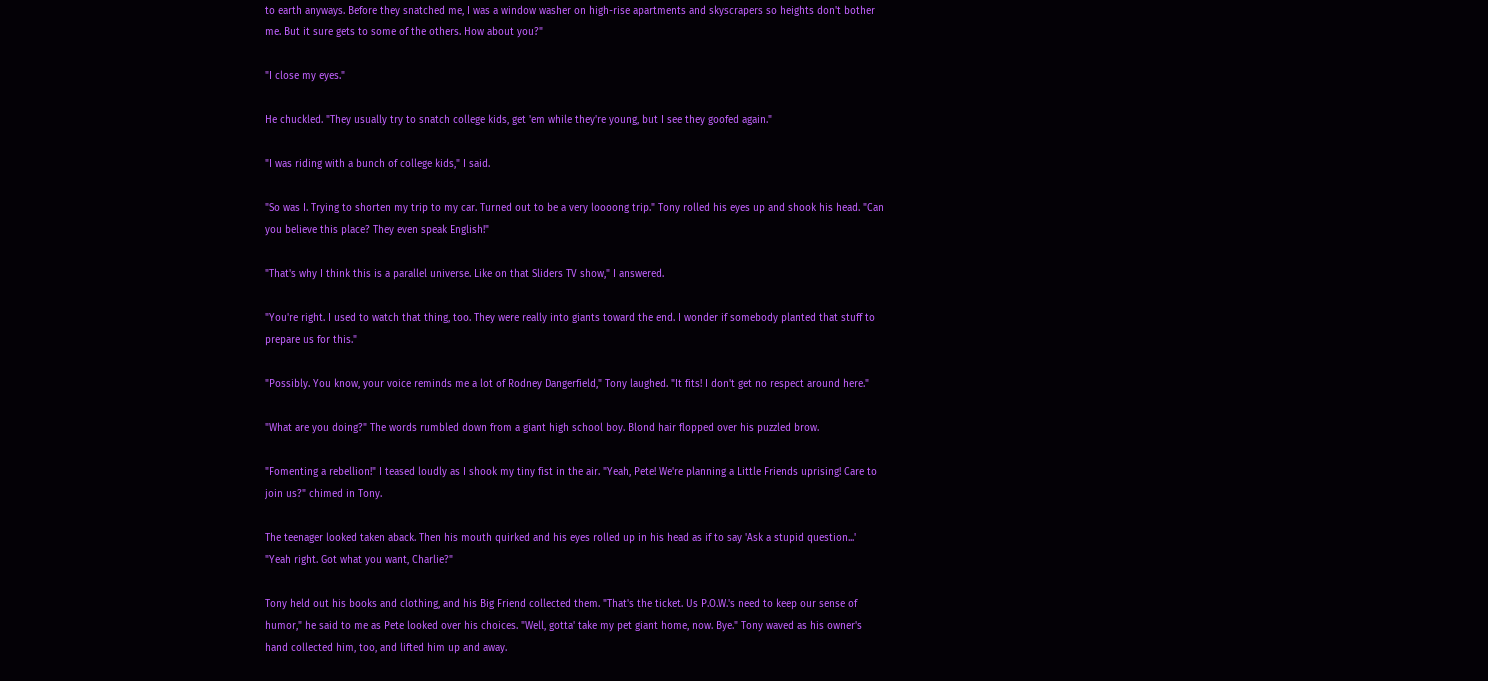to earth anyways. Before they snatched me, I was a window washer on high-rise apartments and skyscrapers so heights don't bother me. But it sure gets to some of the others. How about you?"

"I close my eyes."

He chuckled. "They usually try to snatch college kids, get 'em while they're young, but I see they goofed again."

"I was riding with a bunch of college kids," I said.

"So was I. Trying to shorten my trip to my car. Turned out to be a very loooong trip." Tony rolled his eyes up and shook his head. "Can you believe this place? They even speak English!"

"That's why I think this is a parallel universe. Like on that Sliders TV show," I answered.

"You're right. I used to watch that thing, too. They were really into giants toward the end. I wonder if somebody planted that stuff to prepare us for this."

"Possibly. You know, your voice reminds me a lot of Rodney Dangerfield," Tony laughed. "It fits! I don't get no respect around here."

"What are you doing?" The words rumbled down from a giant high school boy. Blond hair flopped over his puzzled brow.

"Fomenting a rebellion!" I teased loudly as I shook my tiny fist in the air. "Yeah, Pete! We're planning a Little Friends uprising! Care to join us?" chimed in Tony.

The teenager looked taken aback. Then his mouth quirked and his eyes rolled up in his head as if to say 'Ask a stupid question...' "Yeah right. Got what you want, Charlie?"

Tony held out his books and clothing, and his Big Friend collected them. "That's the ticket. Us P.O.W.'s need to keep our sense of humor," he said to me as Pete looked over his choices. "Well, gotta' take my pet giant home, now. Bye." Tony waved as his owner's hand collected him, too, and lifted him up and away.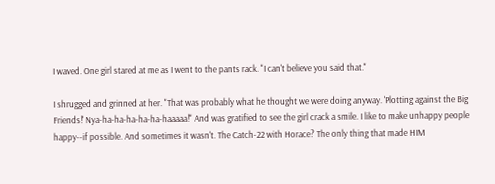I waved. One girl stared at me as I went to the pants rack. "I can't believe you said that."

I shrugged and grinned at her. "That was probably what he thought we were doing anyway. 'Plotting against the Big Friends!' Nya-ha-ha-ha-ha-ha-haaaaa!" And was gratified to see the girl crack a smile. I like to make unhappy people happy--if possible. And sometimes it wasn't. The Catch-22 with Horace? The only thing that made HIM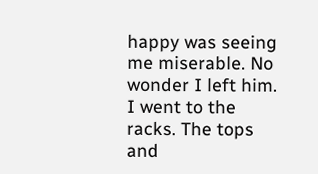happy was seeing me miserable. No wonder I left him. I went to the racks. The tops and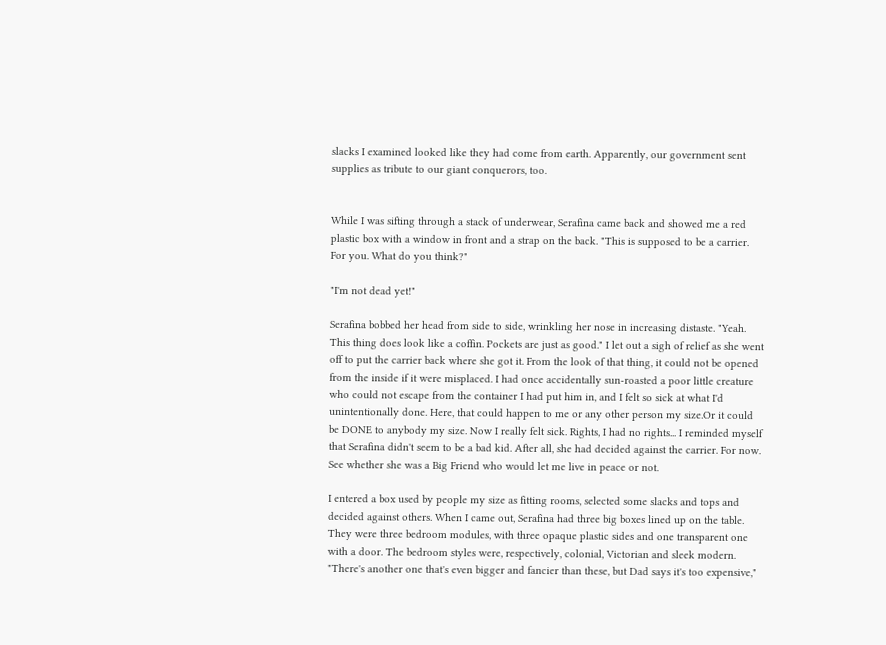slacks I examined looked like they had come from earth. Apparently, our government sent supplies as tribute to our giant conquerors, too.


While I was sifting through a stack of underwear, Serafina came back and showed me a red plastic box with a window in front and a strap on the back. "This is supposed to be a carrier. For you. What do you think?"

"I'm not dead yet!"

Serafina bobbed her head from side to side, wrinkling her nose in increasing distaste. "Yeah. This thing does look like a coffin. Pockets are just as good." I let out a sigh of relief as she went off to put the carrier back where she got it. From the look of that thing, it could not be opened from the inside if it were misplaced. I had once accidentally sun-roasted a poor little creature who could not escape from the container I had put him in, and I felt so sick at what I'd unintentionally done. Here, that could happen to me or any other person my size.Or it could be DONE to anybody my size. Now I really felt sick. Rights, I had no rights... I reminded myself that Serafina didn't seem to be a bad kid. After all, she had decided against the carrier. For now. See whether she was a Big Friend who would let me live in peace or not.

I entered a box used by people my size as fitting rooms, selected some slacks and tops and decided against others. When I came out, Serafina had three big boxes lined up on the table. They were three bedroom modules, with three opaque plastic sides and one transparent one with a door. The bedroom styles were, respectively, colonial, Victorian and sleek modern. "There's another one that's even bigger and fancier than these, but Dad says it's too expensive,"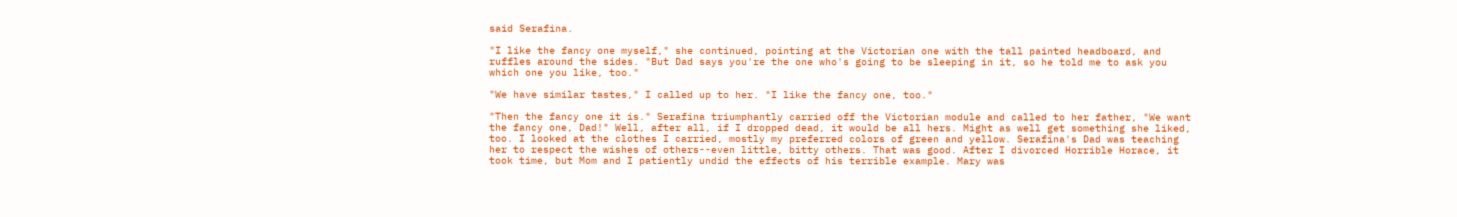said Serafina.

"I like the fancy one myself," she continued, pointing at the Victorian one with the tall painted headboard, and ruffles around the sides. "But Dad says you're the one who's going to be sleeping in it, so he told me to ask you which one you like, too."

"We have similar tastes," I called up to her. "I like the fancy one, too."

"Then the fancy one it is." Serafina triumphantly carried off the Victorian module and called to her father, "We want the fancy one, Dad!" Well, after all, if I dropped dead, it would be all hers. Might as well get something she liked, too. I looked at the clothes I carried, mostly my preferred colors of green and yellow. Serafina's Dad was teaching her to respect the wishes of others--even little, bitty others. That was good. After I divorced Horrible Horace, it took time, but Mom and I patiently undid the effects of his terrible example. Mary was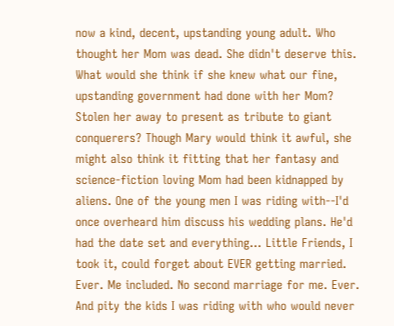now a kind, decent, upstanding young adult. Who thought her Mom was dead. She didn't deserve this. What would she think if she knew what our fine, upstanding government had done with her Mom? Stolen her away to present as tribute to giant conquerers? Though Mary would think it awful, she might also think it fitting that her fantasy and science-fiction loving Mom had been kidnapped by aliens. One of the young men I was riding with--I'd once overheard him discuss his wedding plans. He'd had the date set and everything... Little Friends, I took it, could forget about EVER getting married. Ever. Me included. No second marriage for me. Ever. And pity the kids I was riding with who would never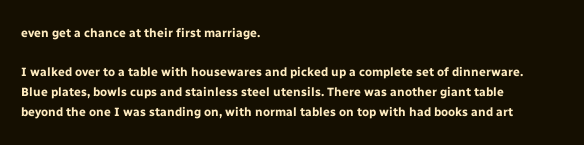even get a chance at their first marriage.

I walked over to a table with housewares and picked up a complete set of dinnerware. Blue plates, bowls cups and stainless steel utensils. There was another giant table beyond the one I was standing on, with normal tables on top with had books and art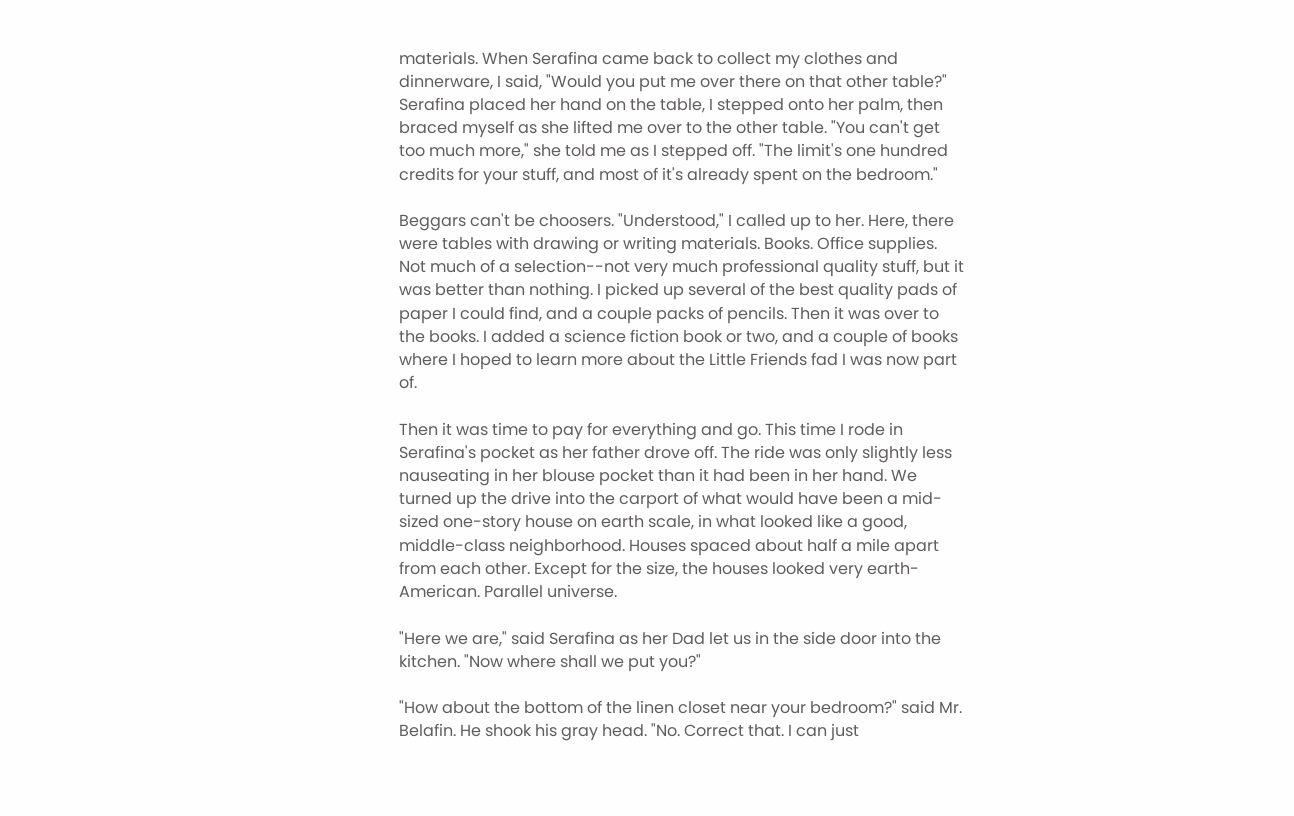materials. When Serafina came back to collect my clothes and dinnerware, I said, "Would you put me over there on that other table?" Serafina placed her hand on the table, I stepped onto her palm, then braced myself as she lifted me over to the other table. "You can't get too much more," she told me as I stepped off. "The limit's one hundred credits for your stuff, and most of it's already spent on the bedroom."

Beggars can't be choosers. "Understood," I called up to her. Here, there were tables with drawing or writing materials. Books. Office supplies. Not much of a selection--not very much professional quality stuff, but it was better than nothing. I picked up several of the best quality pads of paper I could find, and a couple packs of pencils. Then it was over to the books. I added a science fiction book or two, and a couple of books where I hoped to learn more about the Little Friends fad I was now part of.

Then it was time to pay for everything and go. This time I rode in Serafina's pocket as her father drove off. The ride was only slightly less nauseating in her blouse pocket than it had been in her hand. We turned up the drive into the carport of what would have been a mid-sized one-story house on earth scale, in what looked like a good, middle-class neighborhood. Houses spaced about half a mile apart from each other. Except for the size, the houses looked very earth-American. Parallel universe.

"Here we are," said Serafina as her Dad let us in the side door into the kitchen. "Now where shall we put you?"

"How about the bottom of the linen closet near your bedroom?" said Mr. Belafin. He shook his gray head. "No. Correct that. I can just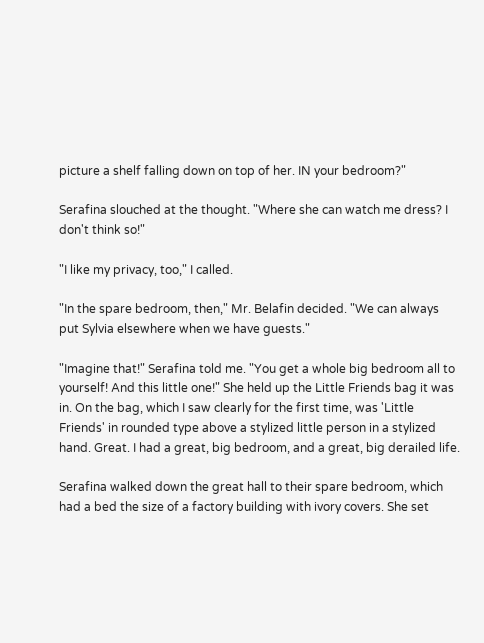picture a shelf falling down on top of her. IN your bedroom?"

Serafina slouched at the thought. "Where she can watch me dress? I don't think so!"

"I like my privacy, too," I called.

"In the spare bedroom, then," Mr. Belafin decided. "We can always put Sylvia elsewhere when we have guests."

"Imagine that!" Serafina told me. "You get a whole big bedroom all to yourself! And this little one!" She held up the Little Friends bag it was in. On the bag, which I saw clearly for the first time, was 'Little Friends' in rounded type above a stylized little person in a stylized hand. Great. I had a great, big bedroom, and a great, big derailed life.

Serafina walked down the great hall to their spare bedroom, which had a bed the size of a factory building with ivory covers. She set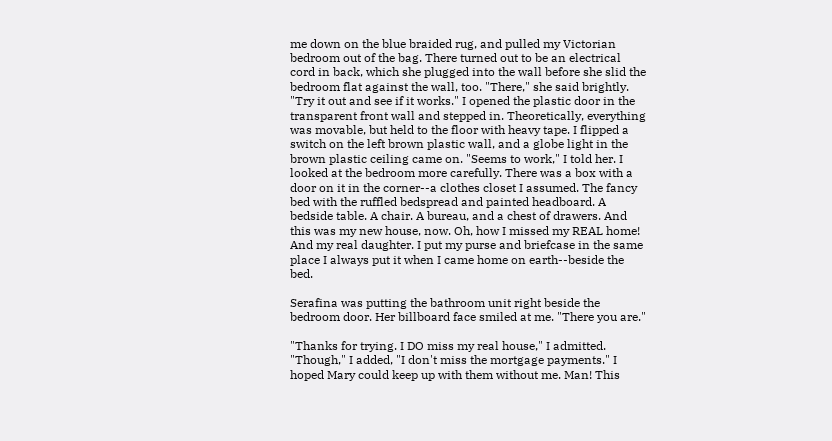me down on the blue braided rug, and pulled my Victorian bedroom out of the bag. There turned out to be an electrical cord in back, which she plugged into the wall before she slid the bedroom flat against the wall, too. "There," she said brightly. "Try it out and see if it works." I opened the plastic door in the transparent front wall and stepped in. Theoretically, everything was movable, but held to the floor with heavy tape. I flipped a switch on the left brown plastic wall, and a globe light in the brown plastic ceiling came on. "Seems to work," I told her. I looked at the bedroom more carefully. There was a box with a door on it in the corner--a clothes closet I assumed. The fancy bed with the ruffled bedspread and painted headboard. A bedside table. A chair. A bureau, and a chest of drawers. And this was my new house, now. Oh, how I missed my REAL home! And my real daughter. I put my purse and briefcase in the same place I always put it when I came home on earth--beside the bed.

Serafina was putting the bathroom unit right beside the bedroom door. Her billboard face smiled at me. "There you are."

"Thanks for trying. I DO miss my real house," I admitted. "Though," I added, "I don't miss the mortgage payments." I hoped Mary could keep up with them without me. Man! This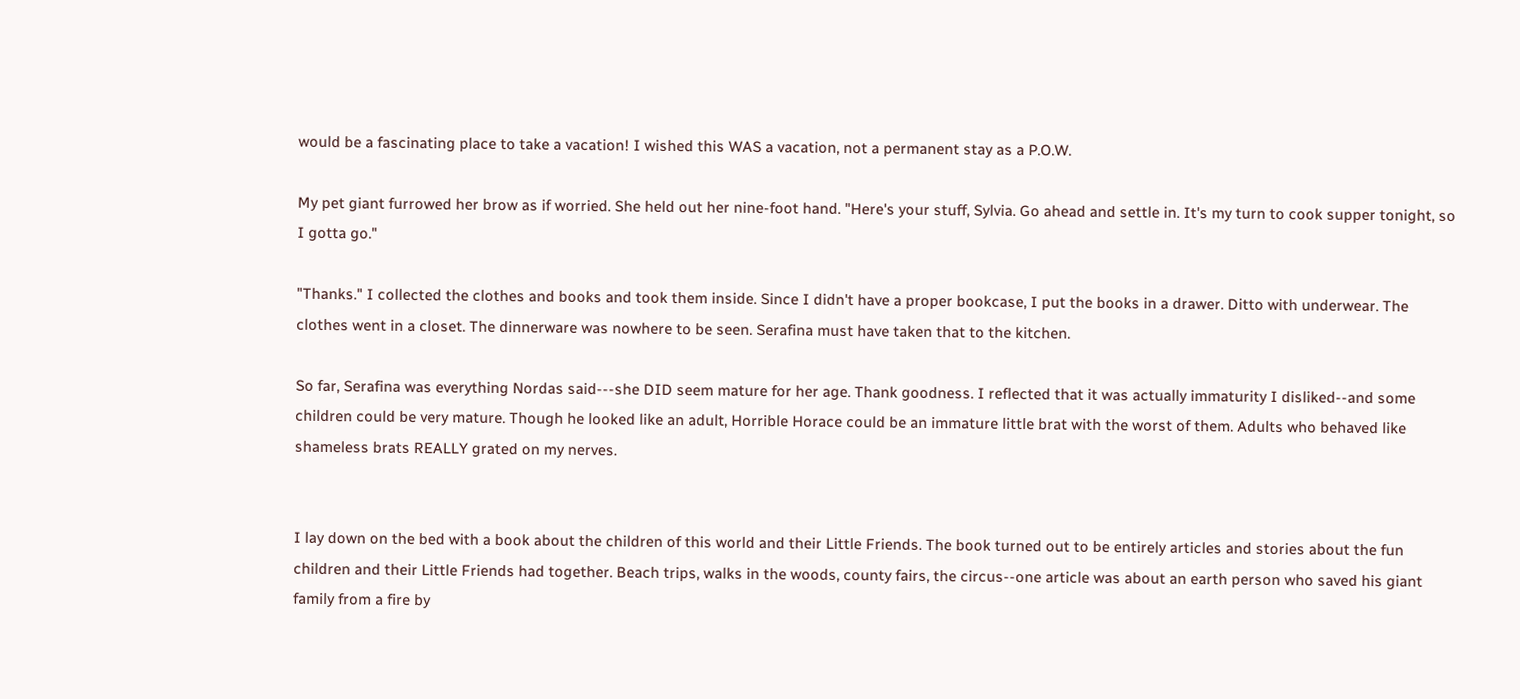would be a fascinating place to take a vacation! I wished this WAS a vacation, not a permanent stay as a P.O.W.

My pet giant furrowed her brow as if worried. She held out her nine-foot hand. "Here's your stuff, Sylvia. Go ahead and settle in. It's my turn to cook supper tonight, so I gotta go."

"Thanks." I collected the clothes and books and took them inside. Since I didn't have a proper bookcase, I put the books in a drawer. Ditto with underwear. The clothes went in a closet. The dinnerware was nowhere to be seen. Serafina must have taken that to the kitchen.

So far, Serafina was everything Nordas said---she DID seem mature for her age. Thank goodness. I reflected that it was actually immaturity I disliked--and some children could be very mature. Though he looked like an adult, Horrible Horace could be an immature little brat with the worst of them. Adults who behaved like shameless brats REALLY grated on my nerves.


I lay down on the bed with a book about the children of this world and their Little Friends. The book turned out to be entirely articles and stories about the fun children and their Little Friends had together. Beach trips, walks in the woods, county fairs, the circus--one article was about an earth person who saved his giant family from a fire by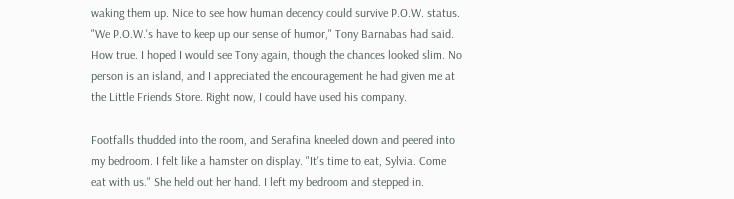waking them up. Nice to see how human decency could survive P.O.W. status. "We P.O.W.'s have to keep up our sense of humor," Tony Barnabas had said. How true. I hoped I would see Tony again, though the chances looked slim. No person is an island, and I appreciated the encouragement he had given me at the Little Friends Store. Right now, I could have used his company.

Footfalls thudded into the room, and Serafina kneeled down and peered into my bedroom. I felt like a hamster on display. "It's time to eat, Sylvia. Come eat with us." She held out her hand. I left my bedroom and stepped in.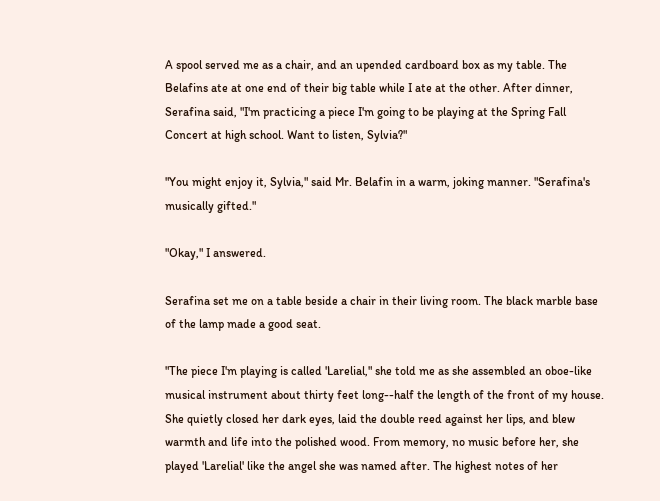A spool served me as a chair, and an upended cardboard box as my table. The Belafins ate at one end of their big table while I ate at the other. After dinner, Serafina said, "I'm practicing a piece I'm going to be playing at the Spring Fall Concert at high school. Want to listen, Sylvia?"

"You might enjoy it, Sylvia," said Mr. Belafin in a warm, joking manner. "Serafina's musically gifted."

"Okay," I answered.

Serafina set me on a table beside a chair in their living room. The black marble base of the lamp made a good seat.

"The piece I'm playing is called 'Larelial," she told me as she assembled an oboe-like musical instrument about thirty feet long--half the length of the front of my house. She quietly closed her dark eyes, laid the double reed against her lips, and blew warmth and life into the polished wood. From memory, no music before her, she played 'Larelial' like the angel she was named after. The highest notes of her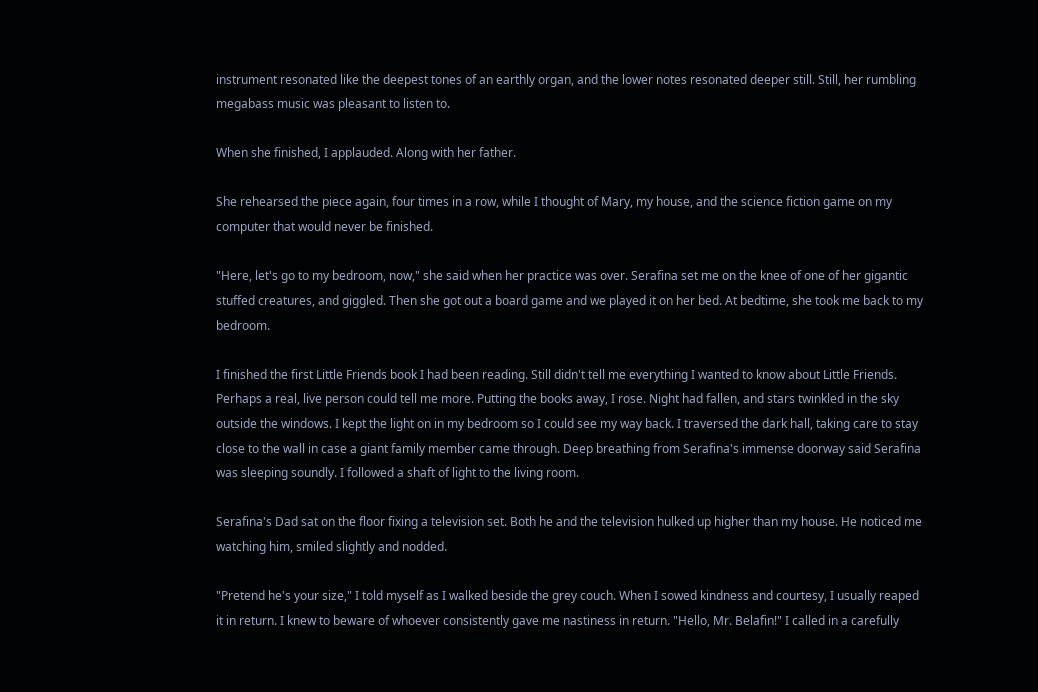instrument resonated like the deepest tones of an earthly organ, and the lower notes resonated deeper still. Still, her rumbling megabass music was pleasant to listen to.

When she finished, I applauded. Along with her father.

She rehearsed the piece again, four times in a row, while I thought of Mary, my house, and the science fiction game on my computer that would never be finished.

"Here, let's go to my bedroom, now," she said when her practice was over. Serafina set me on the knee of one of her gigantic stuffed creatures, and giggled. Then she got out a board game and we played it on her bed. At bedtime, she took me back to my bedroom.

I finished the first Little Friends book I had been reading. Still didn't tell me everything I wanted to know about Little Friends. Perhaps a real, live person could tell me more. Putting the books away, I rose. Night had fallen, and stars twinkled in the sky outside the windows. I kept the light on in my bedroom so I could see my way back. I traversed the dark hall, taking care to stay close to the wall in case a giant family member came through. Deep breathing from Serafina's immense doorway said Serafina was sleeping soundly. I followed a shaft of light to the living room.

Serafina's Dad sat on the floor fixing a television set. Both he and the television hulked up higher than my house. He noticed me watching him, smiled slightly and nodded.

"Pretend he's your size," I told myself as I walked beside the grey couch. When I sowed kindness and courtesy, I usually reaped it in return. I knew to beware of whoever consistently gave me nastiness in return. "Hello, Mr. Belafin!" I called in a carefully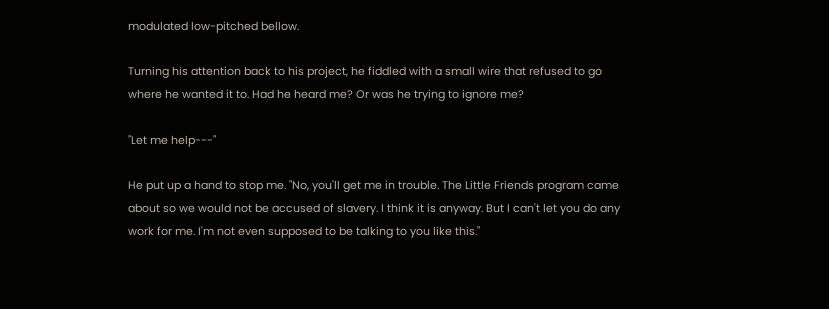modulated low-pitched bellow.

Turning his attention back to his project, he fiddled with a small wire that refused to go where he wanted it to. Had he heard me? Or was he trying to ignore me?

"Let me help---"

He put up a hand to stop me. "No, you'll get me in trouble. The Little Friends program came about so we would not be accused of slavery. I think it is anyway. But I can't let you do any work for me. I'm not even supposed to be talking to you like this."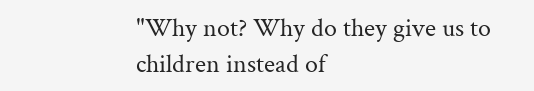"Why not? Why do they give us to children instead of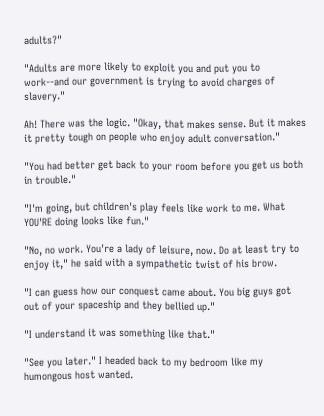adults?"

"Adults are more likely to exploit you and put you to work--and our government is trying to avoid charges of slavery."

Ah! There was the logic. "Okay, that makes sense. But it makes it pretty tough on people who enjoy adult conversation."

"You had better get back to your room before you get us both in trouble."

"I'm going, but children's play feels like work to me. What YOU'RE doing looks like fun."

"No, no work. You're a lady of leisure, now. Do at least try to enjoy it," he said with a sympathetic twist of his brow.

"I can guess how our conquest came about. You big guys got out of your spaceship and they bellied up."

"I understand it was something like that."

"See you later." I headed back to my bedroom like my humongous host wanted.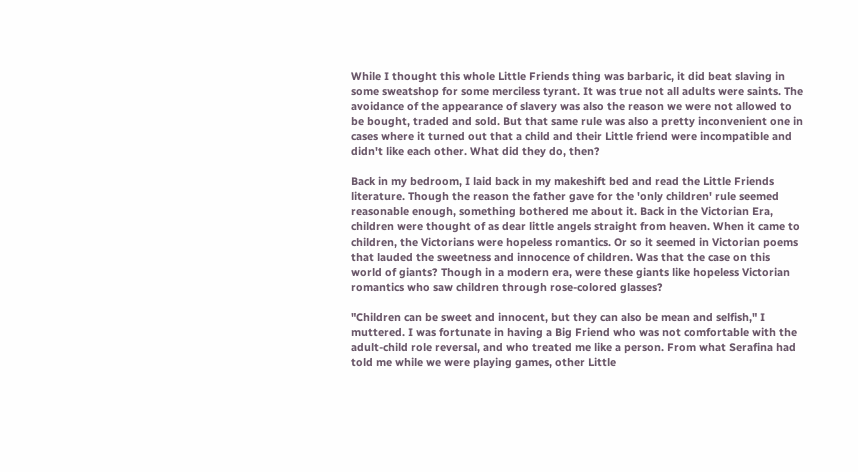While I thought this whole Little Friends thing was barbaric, it did beat slaving in some sweatshop for some merciless tyrant. It was true not all adults were saints. The avoidance of the appearance of slavery was also the reason we were not allowed to be bought, traded and sold. But that same rule was also a pretty inconvenient one in cases where it turned out that a child and their Little friend were incompatible and didn't like each other. What did they do, then?

Back in my bedroom, I laid back in my makeshift bed and read the Little Friends literature. Though the reason the father gave for the 'only children' rule seemed reasonable enough, something bothered me about it. Back in the Victorian Era, children were thought of as dear little angels straight from heaven. When it came to children, the Victorians were hopeless romantics. Or so it seemed in Victorian poems that lauded the sweetness and innocence of children. Was that the case on this world of giants? Though in a modern era, were these giants like hopeless Victorian romantics who saw children through rose-colored glasses?

"Children can be sweet and innocent, but they can also be mean and selfish," I muttered. I was fortunate in having a Big Friend who was not comfortable with the adult-child role reversal, and who treated me like a person. From what Serafina had told me while we were playing games, other Little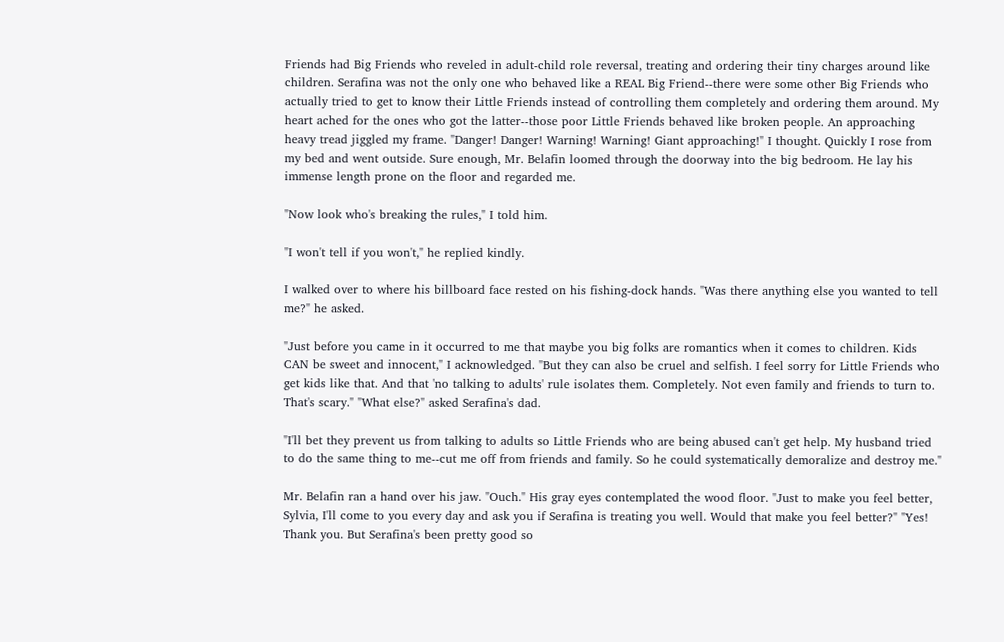Friends had Big Friends who reveled in adult-child role reversal, treating and ordering their tiny charges around like children. Serafina was not the only one who behaved like a REAL Big Friend--there were some other Big Friends who actually tried to get to know their Little Friends instead of controlling them completely and ordering them around. My heart ached for the ones who got the latter--those poor Little Friends behaved like broken people. An approaching heavy tread jiggled my frame. "Danger! Danger! Warning! Warning! Giant approaching!" I thought. Quickly I rose from my bed and went outside. Sure enough, Mr. Belafin loomed through the doorway into the big bedroom. He lay his immense length prone on the floor and regarded me.

"Now look who's breaking the rules," I told him.

"I won't tell if you won't," he replied kindly.

I walked over to where his billboard face rested on his fishing-dock hands. "Was there anything else you wanted to tell me?" he asked.

"Just before you came in it occurred to me that maybe you big folks are romantics when it comes to children. Kids CAN be sweet and innocent," I acknowledged. "But they can also be cruel and selfish. I feel sorry for Little Friends who get kids like that. And that 'no talking to adults' rule isolates them. Completely. Not even family and friends to turn to. That's scary." "What else?" asked Serafina's dad.

"I'll bet they prevent us from talking to adults so Little Friends who are being abused can't get help. My husband tried to do the same thing to me--cut me off from friends and family. So he could systematically demoralize and destroy me."

Mr. Belafin ran a hand over his jaw. "Ouch." His gray eyes contemplated the wood floor. "Just to make you feel better, Sylvia, I'll come to you every day and ask you if Serafina is treating you well. Would that make you feel better?" "Yes! Thank you. But Serafina's been pretty good so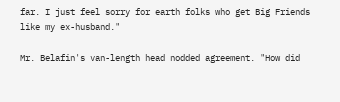far. I just feel sorry for earth folks who get Big Friends like my ex-husband."

Mr. Belafin's van-length head nodded agreement. "How did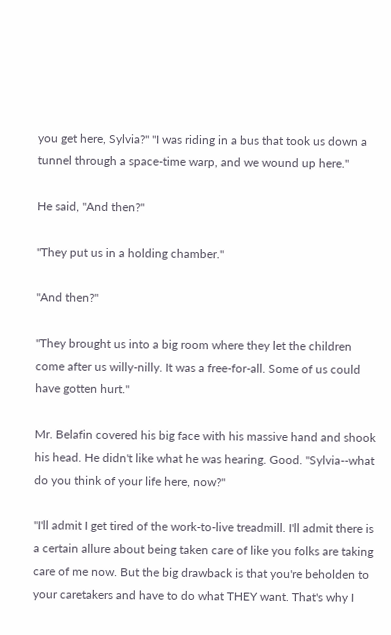you get here, Sylvia?" "I was riding in a bus that took us down a tunnel through a space-time warp, and we wound up here."

He said, "And then?"

"They put us in a holding chamber."

"And then?"

"They brought us into a big room where they let the children come after us willy-nilly. It was a free-for-all. Some of us could have gotten hurt."

Mr. Belafin covered his big face with his massive hand and shook his head. He didn't like what he was hearing. Good. "Sylvia--what do you think of your life here, now?"

"I'll admit I get tired of the work-to-live treadmill. I'll admit there is a certain allure about being taken care of like you folks are taking care of me now. But the big drawback is that you're beholden to your caretakers and have to do what THEY want. That's why I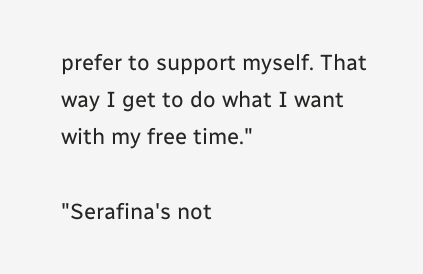prefer to support myself. That way I get to do what I want with my free time."

"Serafina's not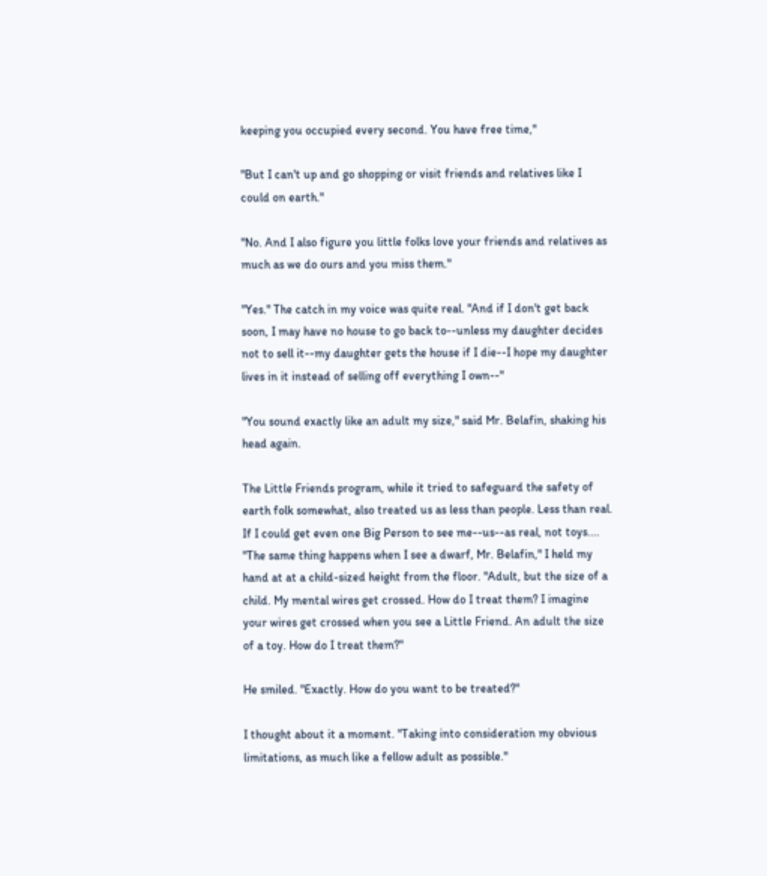keeping you occupied every second. You have free time,"

"But I can't up and go shopping or visit friends and relatives like I could on earth."

"No. And I also figure you little folks love your friends and relatives as much as we do ours and you miss them."

"Yes." The catch in my voice was quite real. "And if I don't get back soon, I may have no house to go back to--unless my daughter decides not to sell it--my daughter gets the house if I die--I hope my daughter lives in it instead of selling off everything I own--"

"You sound exactly like an adult my size," said Mr. Belafin, shaking his head again.

The Little Friends program, while it tried to safeguard the safety of earth folk somewhat, also treated us as less than people. Less than real. If I could get even one Big Person to see me--us--as real, not toys.... "The same thing happens when I see a dwarf, Mr. Belafin," I held my hand at at a child-sized height from the floor. "Adult, but the size of a child. My mental wires get crossed. How do I treat them? I imagine your wires get crossed when you see a Little Friend. An adult the size of a toy. How do I treat them?"

He smiled. "Exactly. How do you want to be treated?"

I thought about it a moment. "Taking into consideration my obvious limitations, as much like a fellow adult as possible."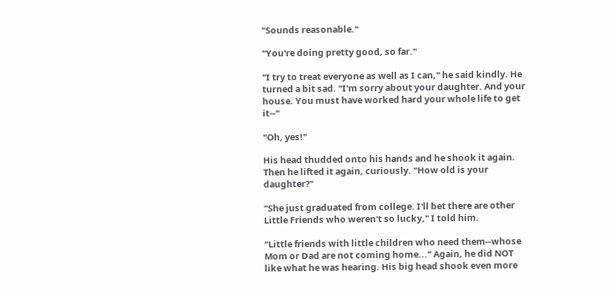"Sounds reasonable."

"You're doing pretty good, so far."

"I try to treat everyone as well as I can," he said kindly. He turned a bit sad. "I'm sorry about your daughter. And your house. You must have worked hard your whole life to get it--"

"Oh, yes!"

His head thudded onto his hands and he shook it again. Then he lifted it again, curiously. "How old is your daughter?"

"She just graduated from college. I'll bet there are other Little Friends who weren't so lucky," I told him.

"Little friends with little children who need them--whose Mom or Dad are not coming home..." Again, he did NOT like what he was hearing. His big head shook even more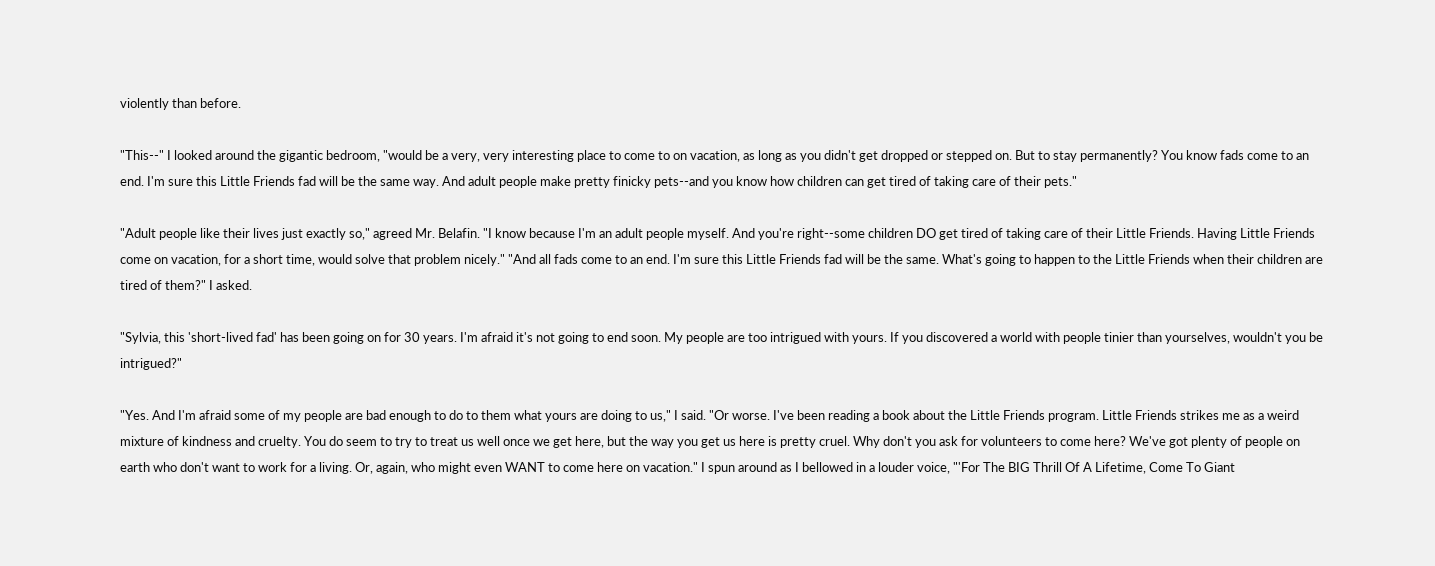violently than before.

"This--" I looked around the gigantic bedroom, "would be a very, very interesting place to come to on vacation, as long as you didn't get dropped or stepped on. But to stay permanently? You know fads come to an end. I'm sure this Little Friends fad will be the same way. And adult people make pretty finicky pets--and you know how children can get tired of taking care of their pets."

"Adult people like their lives just exactly so," agreed Mr. Belafin. "I know because I'm an adult people myself. And you're right--some children DO get tired of taking care of their Little Friends. Having Little Friends come on vacation, for a short time, would solve that problem nicely." "And all fads come to an end. I'm sure this Little Friends fad will be the same. What's going to happen to the Little Friends when their children are tired of them?" I asked.

"Sylvia, this 'short-lived fad' has been going on for 30 years. I'm afraid it's not going to end soon. My people are too intrigued with yours. If you discovered a world with people tinier than yourselves, wouldn't you be intrigued?"

"Yes. And I'm afraid some of my people are bad enough to do to them what yours are doing to us," I said. "Or worse. I've been reading a book about the Little Friends program. Little Friends strikes me as a weird mixture of kindness and cruelty. You do seem to try to treat us well once we get here, but the way you get us here is pretty cruel. Why don't you ask for volunteers to come here? We've got plenty of people on earth who don't want to work for a living. Or, again, who might even WANT to come here on vacation." I spun around as I bellowed in a louder voice, "'For The BIG Thrill Of A Lifetime, Come To Giant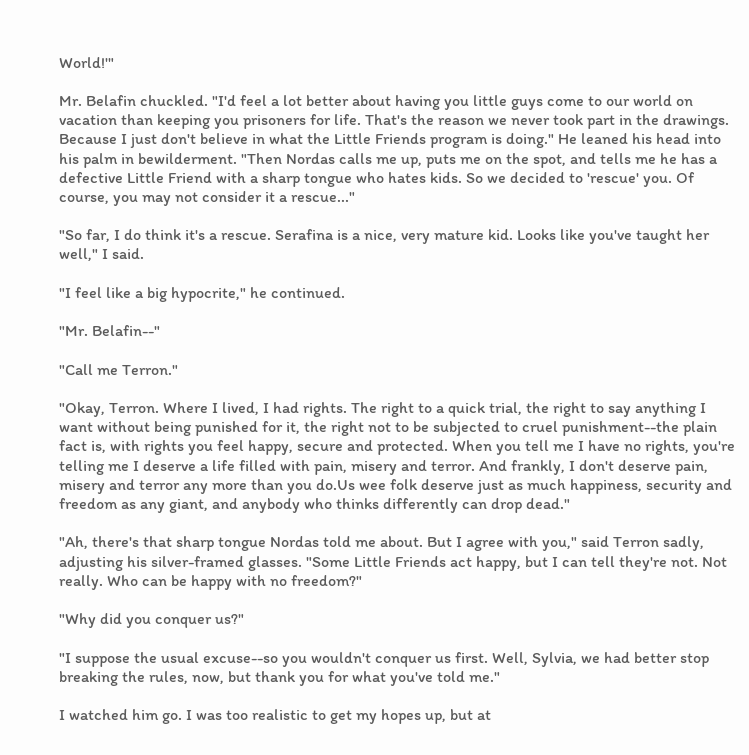World!'"

Mr. Belafin chuckled. "I'd feel a lot better about having you little guys come to our world on vacation than keeping you prisoners for life. That's the reason we never took part in the drawings. Because I just don't believe in what the Little Friends program is doing." He leaned his head into his palm in bewilderment. "Then Nordas calls me up, puts me on the spot, and tells me he has a defective Little Friend with a sharp tongue who hates kids. So we decided to 'rescue' you. Of course, you may not consider it a rescue..."

"So far, I do think it's a rescue. Serafina is a nice, very mature kid. Looks like you've taught her well," I said.

"I feel like a big hypocrite," he continued.

"Mr. Belafin--"

"Call me Terron."

"Okay, Terron. Where I lived, I had rights. The right to a quick trial, the right to say anything I want without being punished for it, the right not to be subjected to cruel punishment--the plain fact is, with rights you feel happy, secure and protected. When you tell me I have no rights, you're telling me I deserve a life filled with pain, misery and terror. And frankly, I don't deserve pain, misery and terror any more than you do.Us wee folk deserve just as much happiness, security and freedom as any giant, and anybody who thinks differently can drop dead."

"Ah, there's that sharp tongue Nordas told me about. But I agree with you," said Terron sadly, adjusting his silver-framed glasses. "Some Little Friends act happy, but I can tell they're not. Not really. Who can be happy with no freedom?"

"Why did you conquer us?"

"I suppose the usual excuse--so you wouldn't conquer us first. Well, Sylvia, we had better stop breaking the rules, now, but thank you for what you've told me."

I watched him go. I was too realistic to get my hopes up, but at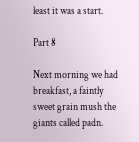least it was a start.

Part 8

Next morning we had breakfast, a faintly sweet grain mush the giants called padn.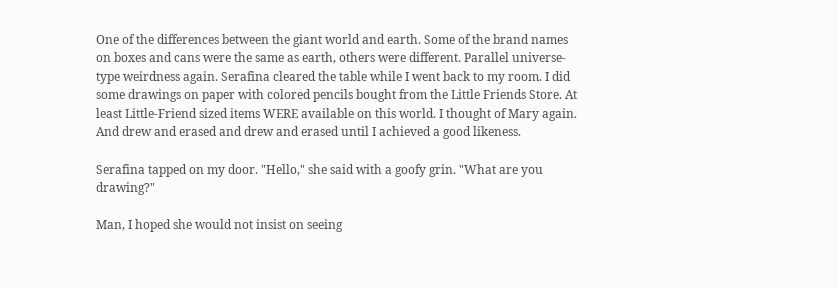One of the differences between the giant world and earth. Some of the brand names on boxes and cans were the same as earth, others were different. Parallel universe-type weirdness again. Serafina cleared the table while I went back to my room. I did some drawings on paper with colored pencils bought from the Little Friends Store. At least Little-Friend sized items WERE available on this world. I thought of Mary again. And drew and erased and drew and erased until I achieved a good likeness.

Serafina tapped on my door. "Hello," she said with a goofy grin. "What are you drawing?"

Man, I hoped she would not insist on seeing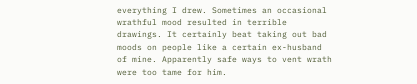everything I drew. Sometimes an occasional wrathful mood resulted in terrible drawings. It certainly beat taking out bad moods on people like a certain ex-husband of mine. Apparently safe ways to vent wrath were too tame for him.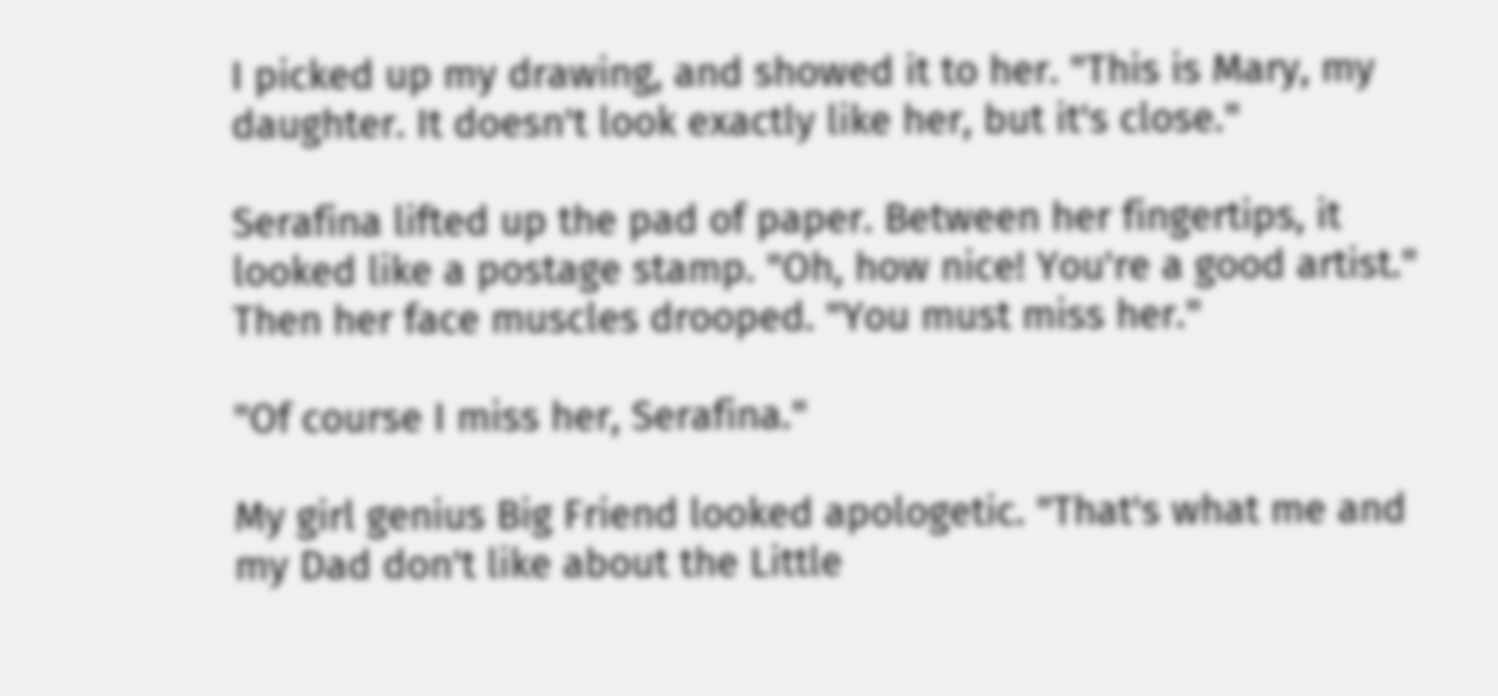I picked up my drawing, and showed it to her. "This is Mary, my daughter. It doesn't look exactly like her, but it's close."

Serafina lifted up the pad of paper. Between her fingertips, it looked like a postage stamp. "Oh, how nice! You're a good artist." Then her face muscles drooped. "You must miss her."

"Of course I miss her, Serafina."

My girl genius Big Friend looked apologetic. "That's what me and my Dad don't like about the Little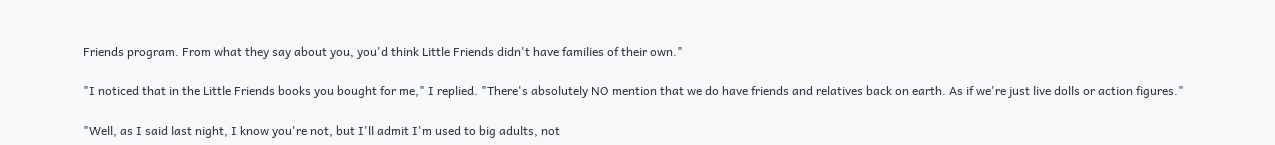Friends program. From what they say about you, you'd think Little Friends didn't have families of their own."

"I noticed that in the Little Friends books you bought for me," I replied. "There's absolutely NO mention that we do have friends and relatives back on earth. As if we're just live dolls or action figures."

"Well, as I said last night, I know you're not, but I'll admit I'm used to big adults, not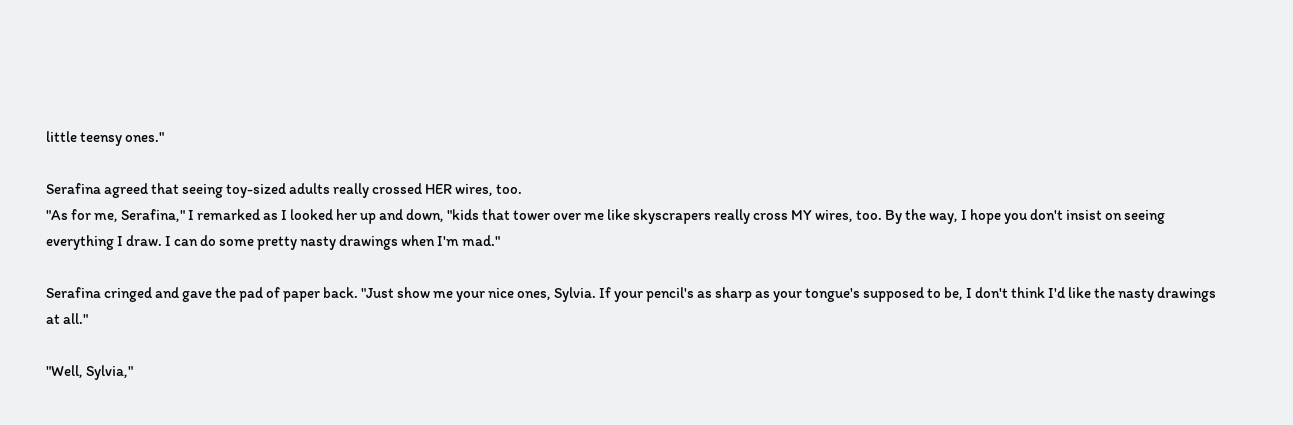little teensy ones."

Serafina agreed that seeing toy-sized adults really crossed HER wires, too.
"As for me, Serafina," I remarked as I looked her up and down, "kids that tower over me like skyscrapers really cross MY wires, too. By the way, I hope you don't insist on seeing everything I draw. I can do some pretty nasty drawings when I'm mad."

Serafina cringed and gave the pad of paper back. "Just show me your nice ones, Sylvia. If your pencil's as sharp as your tongue's supposed to be, I don't think I'd like the nasty drawings at all."

"Well, Sylvia,"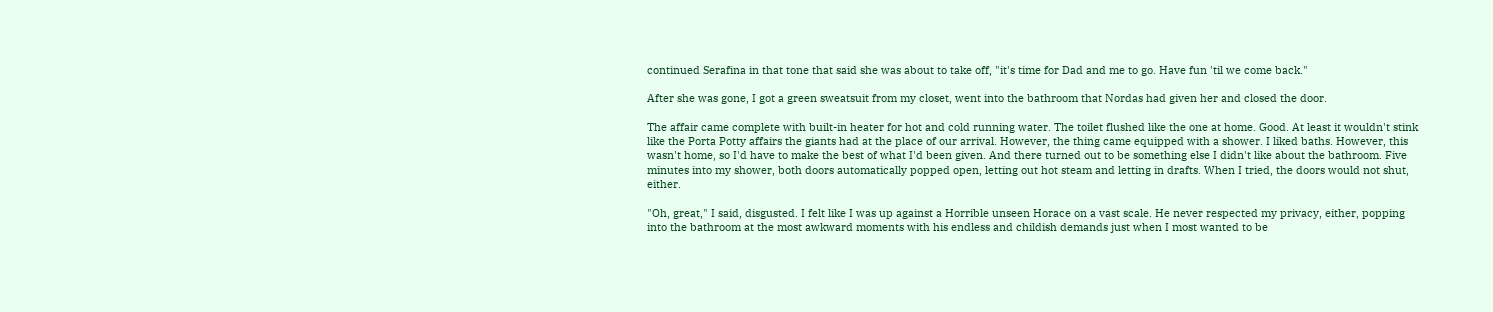continued Serafina in that tone that said she was about to take off, "it's time for Dad and me to go. Have fun 'til we come back."

After she was gone, I got a green sweatsuit from my closet, went into the bathroom that Nordas had given her and closed the door.

The affair came complete with built-in heater for hot and cold running water. The toilet flushed like the one at home. Good. At least it wouldn't stink like the Porta Potty affairs the giants had at the place of our arrival. However, the thing came equipped with a shower. I liked baths. However, this wasn't home, so I'd have to make the best of what I'd been given. And there turned out to be something else I didn't like about the bathroom. Five minutes into my shower, both doors automatically popped open, letting out hot steam and letting in drafts. When I tried, the doors would not shut, either.

"Oh, great," I said, disgusted. I felt like I was up against a Horrible unseen Horace on a vast scale. He never respected my privacy, either, popping into the bathroom at the most awkward moments with his endless and childish demands just when I most wanted to be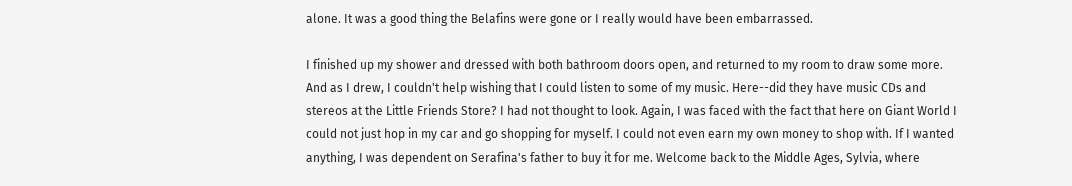alone. It was a good thing the Belafins were gone or I really would have been embarrassed.

I finished up my shower and dressed with both bathroom doors open, and returned to my room to draw some more. And as I drew, I couldn't help wishing that I could listen to some of my music. Here--did they have music CDs and stereos at the Little Friends Store? I had not thought to look. Again, I was faced with the fact that here on Giant World I could not just hop in my car and go shopping for myself. I could not even earn my own money to shop with. If I wanted anything, I was dependent on Serafina's father to buy it for me. Welcome back to the Middle Ages, Sylvia, where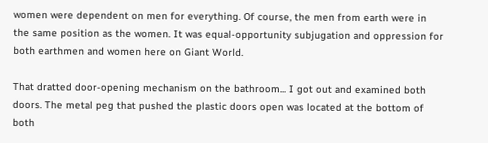women were dependent on men for everything. Of course, the men from earth were in the same position as the women. It was equal-opportunity subjugation and oppression for both earthmen and women here on Giant World.

That dratted door-opening mechanism on the bathroom... I got out and examined both doors. The metal peg that pushed the plastic doors open was located at the bottom of both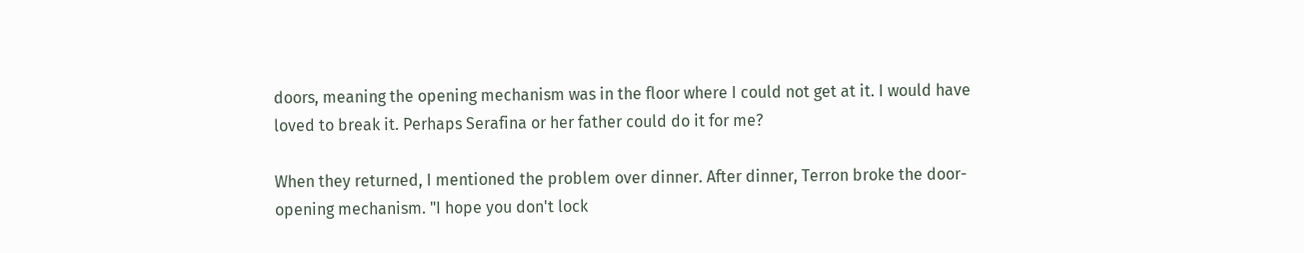doors, meaning the opening mechanism was in the floor where I could not get at it. I would have loved to break it. Perhaps Serafina or her father could do it for me?

When they returned, I mentioned the problem over dinner. After dinner, Terron broke the door-opening mechanism. "I hope you don't lock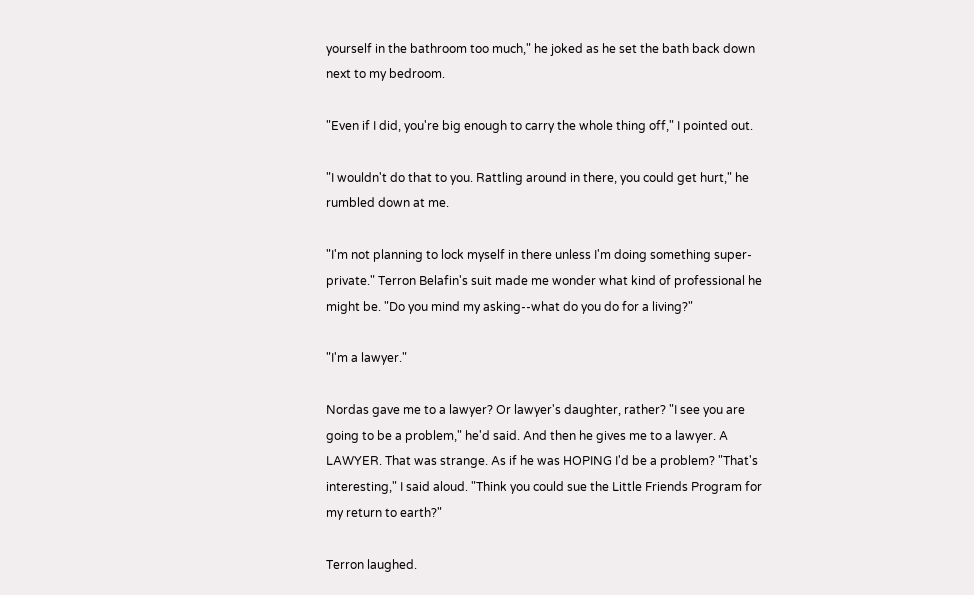yourself in the bathroom too much," he joked as he set the bath back down next to my bedroom.

"Even if I did, you're big enough to carry the whole thing off," I pointed out.

"I wouldn't do that to you. Rattling around in there, you could get hurt," he rumbled down at me.

"I'm not planning to lock myself in there unless I'm doing something super-private." Terron Belafin's suit made me wonder what kind of professional he might be. "Do you mind my asking--what do you do for a living?"

"I'm a lawyer."

Nordas gave me to a lawyer? Or lawyer's daughter, rather? "I see you are going to be a problem," he'd said. And then he gives me to a lawyer. A LAWYER. That was strange. As if he was HOPING I'd be a problem? "That's interesting," I said aloud. "Think you could sue the Little Friends Program for my return to earth?"

Terron laughed.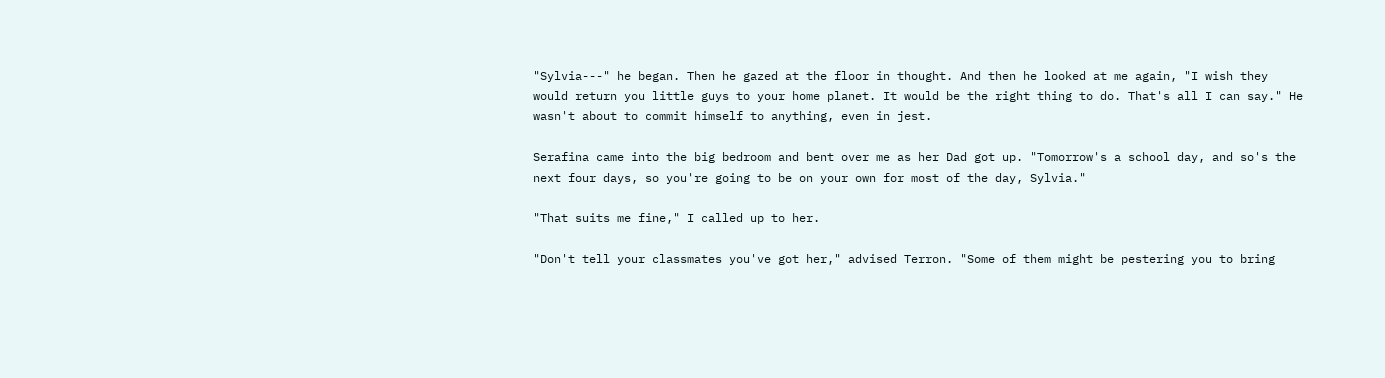"Sylvia---" he began. Then he gazed at the floor in thought. And then he looked at me again, "I wish they would return you little guys to your home planet. It would be the right thing to do. That's all I can say." He wasn't about to commit himself to anything, even in jest.

Serafina came into the big bedroom and bent over me as her Dad got up. "Tomorrow's a school day, and so's the next four days, so you're going to be on your own for most of the day, Sylvia."

"That suits me fine," I called up to her.

"Don't tell your classmates you've got her," advised Terron. "Some of them might be pestering you to bring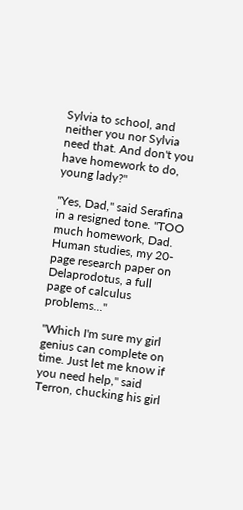Sylvia to school, and neither you nor Sylvia need that. And don't you have homework to do, young lady?"

"Yes, Dad," said Serafina in a resigned tone. "TOO much homework, Dad. Human studies, my 20-page research paper on Delaprodotus, a full page of calculus problems..."

"Which I'm sure my girl genius can complete on time. Just let me know if you need help," said Terron, chucking his girl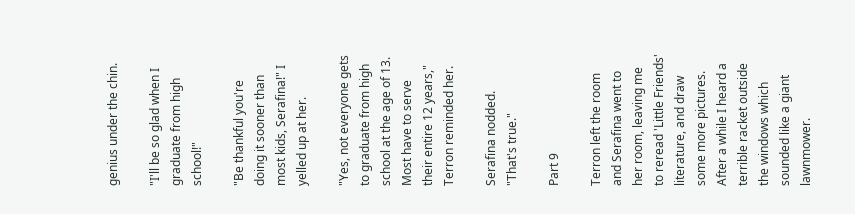genius under the chin.

"I'll be so glad when I graduate from high school!"

"Be thankful you're doing it sooner than most kids, Serafina!" I yelled up at her.

"Yes, not everyone gets to graduate from high school at the age of 13. Most have to serve their entire 12 years," Terron reminded her.

Serafina nodded. "That's true."

Part 9

Terron left the room and Serafina went to her room, leaving me to reread 'Little Friends' literature, and draw some more pictures. After a while I heard a terrible racket outside the windows which sounded like a giant lawnmower.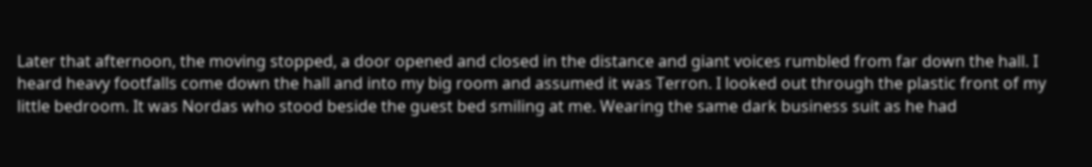Later that afternoon, the moving stopped, a door opened and closed in the distance and giant voices rumbled from far down the hall. I heard heavy footfalls come down the hall and into my big room and assumed it was Terron. I looked out through the plastic front of my little bedroom. It was Nordas who stood beside the guest bed smiling at me. Wearing the same dark business suit as he had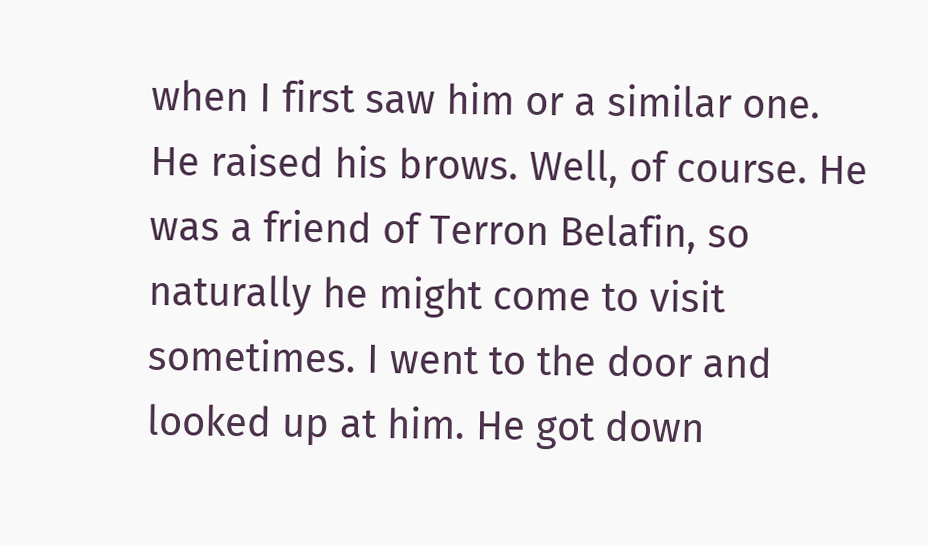when I first saw him or a similar one. He raised his brows. Well, of course. He was a friend of Terron Belafin, so naturally he might come to visit sometimes. I went to the door and looked up at him. He got down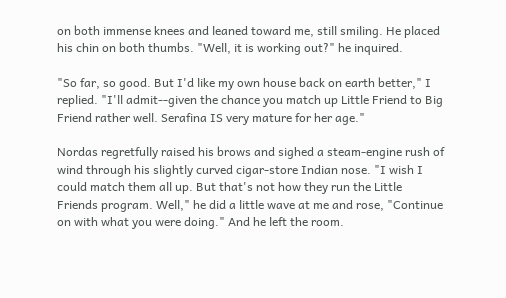on both immense knees and leaned toward me, still smiling. He placed his chin on both thumbs. "Well, it is working out?" he inquired.

"So far, so good. But I'd like my own house back on earth better," I replied. "I'll admit--given the chance you match up Little Friend to Big Friend rather well. Serafina IS very mature for her age."

Nordas regretfully raised his brows and sighed a steam-engine rush of wind through his slightly curved cigar-store Indian nose. "I wish I could match them all up. But that's not how they run the Little Friends program. Well," he did a little wave at me and rose, "Continue on with what you were doing." And he left the room.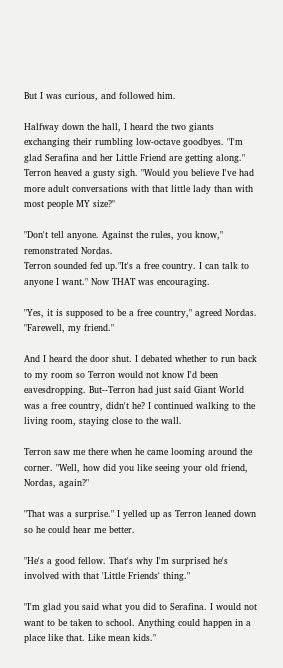But I was curious, and followed him.

Halfway down the hall, I heard the two giants exchanging their rumbling low-octave goodbyes. "I'm glad Serafina and her Little Friend are getting along." Terron heaved a gusty sigh. "Would you believe I've had more adult conversations with that little lady than with most people MY size?"

"Don't tell anyone. Against the rules, you know," remonstrated Nordas.
Terron sounded fed up."It's a free country. I can talk to anyone I want." Now THAT was encouraging.

"Yes, it is supposed to be a free country," agreed Nordas. "Farewell, my friend."

And I heard the door shut. I debated whether to run back to my room so Terron would not know I'd been eavesdropping. But--Terron had just said Giant World was a free country, didn't he? I continued walking to the living room, staying close to the wall.

Terron saw me there when he came looming around the corner. "Well, how did you like seeing your old friend, Nordas, again?"

"That was a surprise." I yelled up as Terron leaned down so he could hear me better.

"He's a good fellow. That's why I'm surprised he's involved with that 'Little Friends' thing."

"I'm glad you said what you did to Serafina. I would not want to be taken to school. Anything could happen in a place like that. Like mean kids."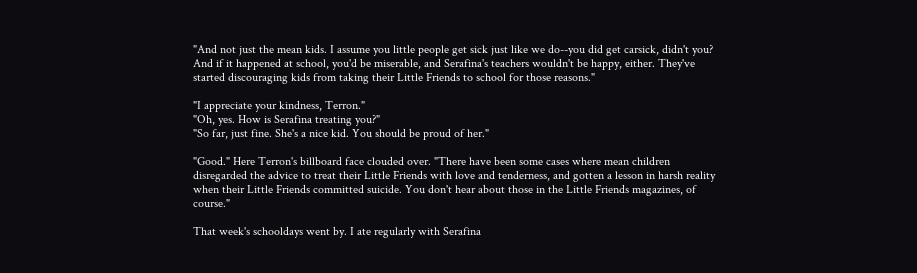"And not just the mean kids. I assume you little people get sick just like we do--you did get carsick, didn't you? And if it happened at school, you'd be miserable, and Serafina's teachers wouldn't be happy, either. They've started discouraging kids from taking their Little Friends to school for those reasons."

"I appreciate your kindness, Terron."
"Oh, yes. How is Serafina treating you?"
"So far, just fine. She's a nice kid. You should be proud of her."

"Good." Here Terron's billboard face clouded over. "There have been some cases where mean children disregarded the advice to treat their Little Friends with love and tenderness, and gotten a lesson in harsh reality when their Little Friends committed suicide. You don't hear about those in the Little Friends magazines, of course."

That week's schooldays went by. I ate regularly with Serafina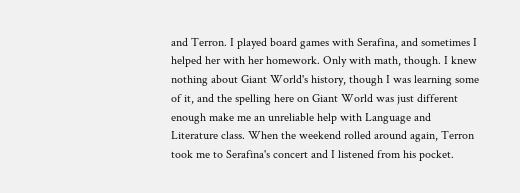and Terron. I played board games with Serafina, and sometimes I helped her with her homework. Only with math, though. I knew nothing about Giant World's history, though I was learning some of it, and the spelling here on Giant World was just different enough make me an unreliable help with Language and Literature class. When the weekend rolled around again, Terron took me to Serafina's concert and I listened from his pocket.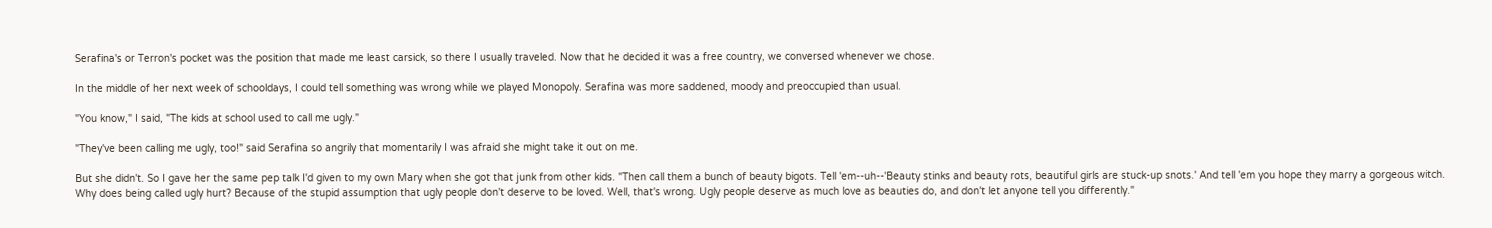Serafina's or Terron's pocket was the position that made me least carsick, so there I usually traveled. Now that he decided it was a free country, we conversed whenever we chose.

In the middle of her next week of schooldays, I could tell something was wrong while we played Monopoly. Serafina was more saddened, moody and preoccupied than usual.

"You know," I said, "The kids at school used to call me ugly."

"They've been calling me ugly, too!" said Serafina so angrily that momentarily I was afraid she might take it out on me.

But she didn't. So I gave her the same pep talk I'd given to my own Mary when she got that junk from other kids. "Then call them a bunch of beauty bigots. Tell 'em--uh--'Beauty stinks and beauty rots, beautiful girls are stuck-up snots.' And tell 'em you hope they marry a gorgeous witch. Why does being called ugly hurt? Because of the stupid assumption that ugly people don't deserve to be loved. Well, that's wrong. Ugly people deserve as much love as beauties do, and don't let anyone tell you differently."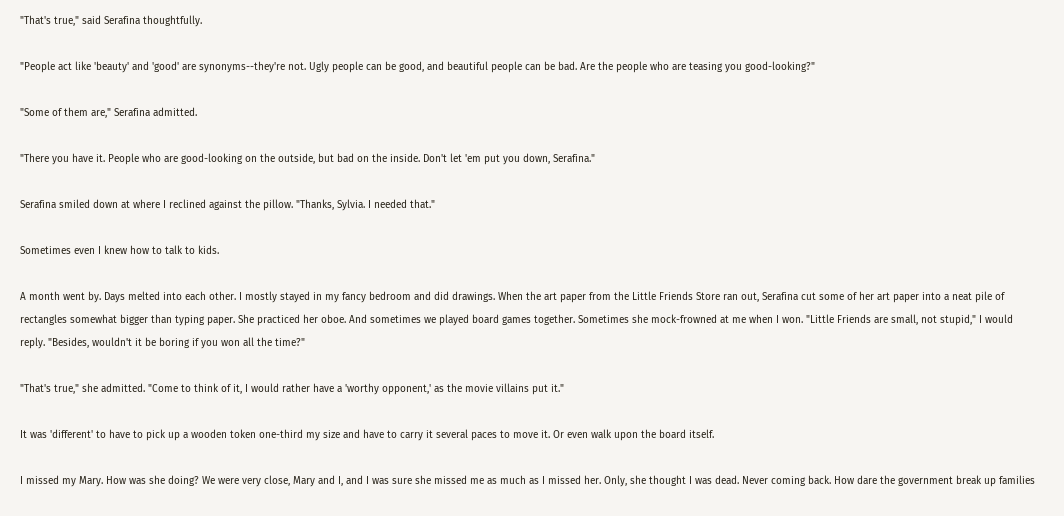"That's true," said Serafina thoughtfully.

"People act like 'beauty' and 'good' are synonyms--they're not. Ugly people can be good, and beautiful people can be bad. Are the people who are teasing you good-looking?"

"Some of them are," Serafina admitted.

"There you have it. People who are good-looking on the outside, but bad on the inside. Don't let 'em put you down, Serafina."

Serafina smiled down at where I reclined against the pillow. "Thanks, Sylvia. I needed that."

Sometimes even I knew how to talk to kids.

A month went by. Days melted into each other. I mostly stayed in my fancy bedroom and did drawings. When the art paper from the Little Friends Store ran out, Serafina cut some of her art paper into a neat pile of rectangles somewhat bigger than typing paper. She practiced her oboe. And sometimes we played board games together. Sometimes she mock-frowned at me when I won. "Little Friends are small, not stupid," I would reply. "Besides, wouldn't it be boring if you won all the time?"

"That's true," she admitted. "Come to think of it, I would rather have a 'worthy opponent,' as the movie villains put it."

It was 'different' to have to pick up a wooden token one-third my size and have to carry it several paces to move it. Or even walk upon the board itself.

I missed my Mary. How was she doing? We were very close, Mary and I, and I was sure she missed me as much as I missed her. Only, she thought I was dead. Never coming back. How dare the government break up families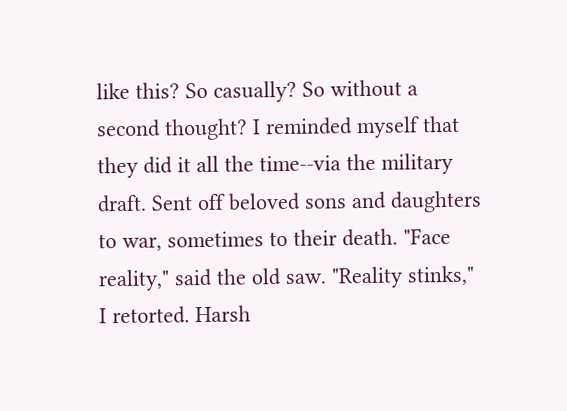like this? So casually? So without a second thought? I reminded myself that they did it all the time--via the military draft. Sent off beloved sons and daughters to war, sometimes to their death. "Face reality," said the old saw. "Reality stinks," I retorted. Harsh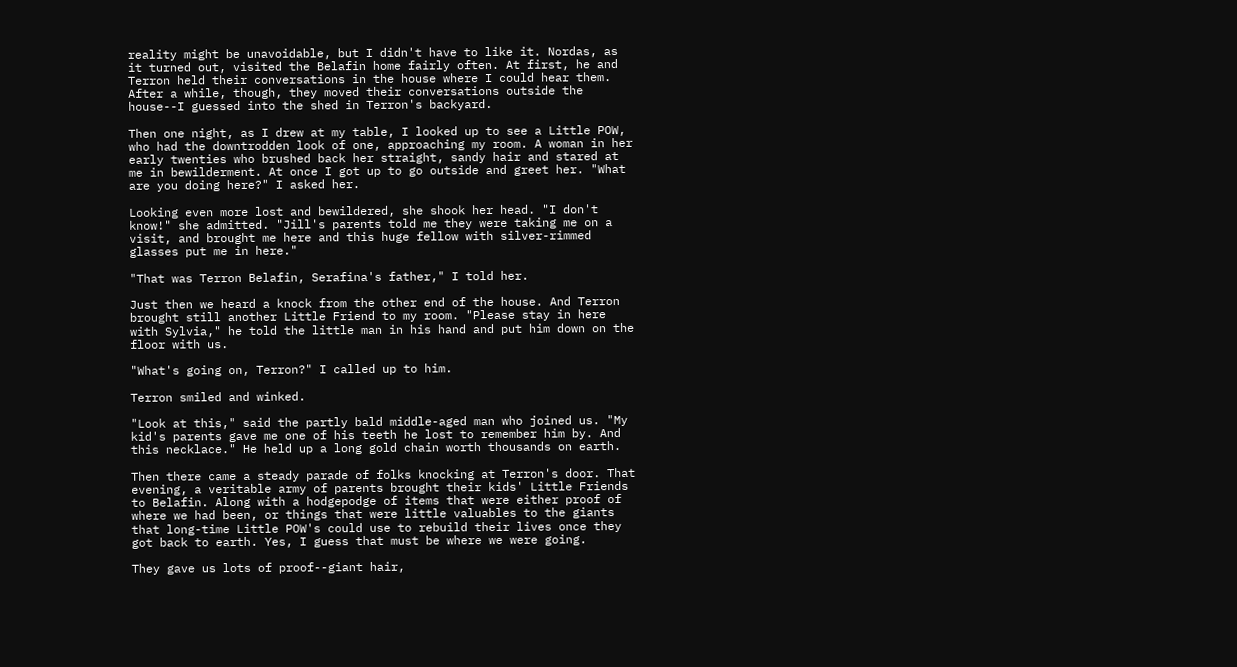reality might be unavoidable, but I didn't have to like it. Nordas, as it turned out, visited the Belafin home fairly often. At first, he and Terron held their conversations in the house where I could hear them. After a while, though, they moved their conversations outside the house--I guessed into the shed in Terron's backyard.

Then one night, as I drew at my table, I looked up to see a Little POW, who had the downtrodden look of one, approaching my room. A woman in her early twenties who brushed back her straight, sandy hair and stared at me in bewilderment. At once I got up to go outside and greet her. "What are you doing here?" I asked her.

Looking even more lost and bewildered, she shook her head. "I don't know!" she admitted. "Jill's parents told me they were taking me on a visit, and brought me here and this huge fellow with silver-rimmed glasses put me in here."

"That was Terron Belafin, Serafina's father," I told her.

Just then we heard a knock from the other end of the house. And Terron brought still another Little Friend to my room. "Please stay in here with Sylvia," he told the little man in his hand and put him down on the floor with us.

"What's going on, Terron?" I called up to him.

Terron smiled and winked.

"Look at this," said the partly bald middle-aged man who joined us. "My kid's parents gave me one of his teeth he lost to remember him by. And this necklace." He held up a long gold chain worth thousands on earth.

Then there came a steady parade of folks knocking at Terron's door. That evening, a veritable army of parents brought their kids' Little Friends to Belafin. Along with a hodgepodge of items that were either proof of where we had been, or things that were little valuables to the giants that long-time Little POW's could use to rebuild their lives once they got back to earth. Yes, I guess that must be where we were going.

They gave us lots of proof--giant hair,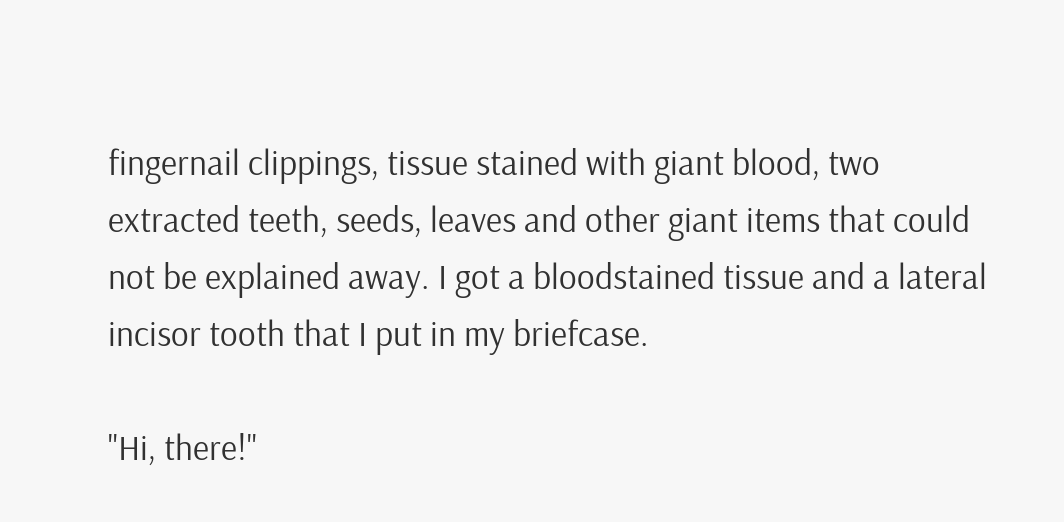fingernail clippings, tissue stained with giant blood, two extracted teeth, seeds, leaves and other giant items that could not be explained away. I got a bloodstained tissue and a lateral incisor tooth that I put in my briefcase.

"Hi, there!"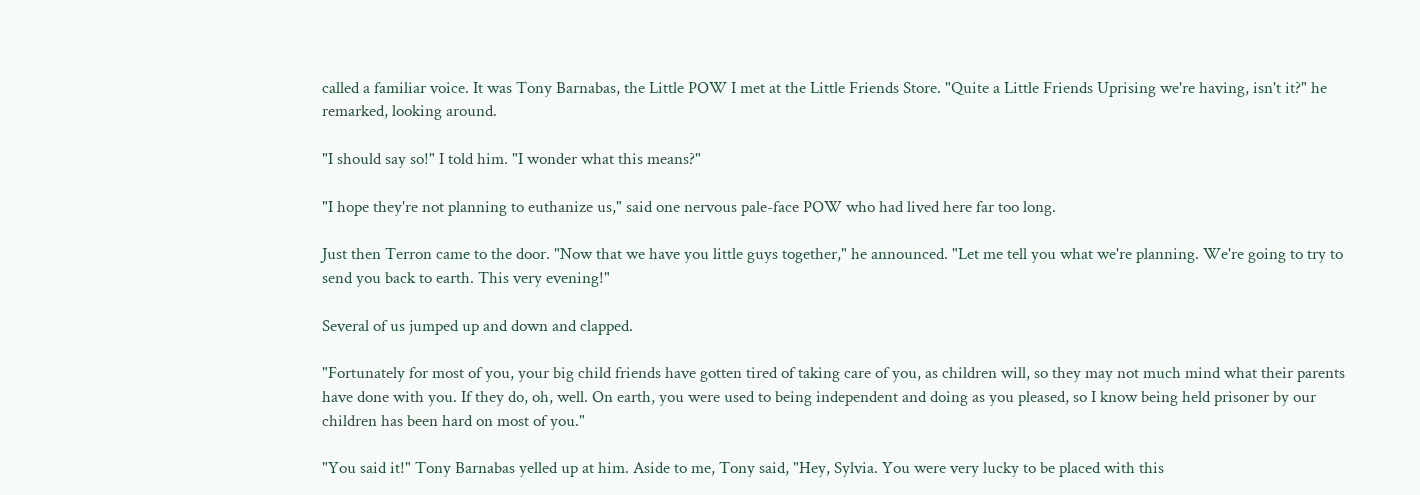called a familiar voice. It was Tony Barnabas, the Little POW I met at the Little Friends Store. "Quite a Little Friends Uprising we're having, isn't it?" he remarked, looking around.

"I should say so!" I told him. "I wonder what this means?"

"I hope they're not planning to euthanize us," said one nervous pale-face POW who had lived here far too long.

Just then Terron came to the door. "Now that we have you little guys together," he announced. "Let me tell you what we're planning. We're going to try to send you back to earth. This very evening!"

Several of us jumped up and down and clapped.

"Fortunately for most of you, your big child friends have gotten tired of taking care of you, as children will, so they may not much mind what their parents have done with you. If they do, oh, well. On earth, you were used to being independent and doing as you pleased, so I know being held prisoner by our children has been hard on most of you."

"You said it!" Tony Barnabas yelled up at him. Aside to me, Tony said, "Hey, Sylvia. You were very lucky to be placed with this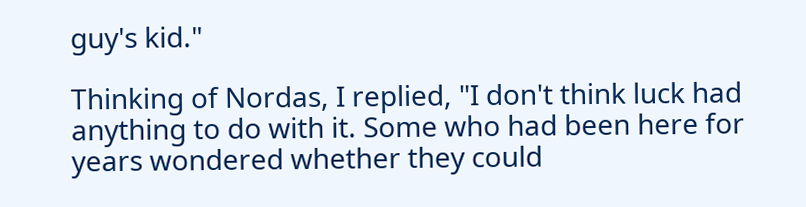guy's kid."

Thinking of Nordas, I replied, "I don't think luck had anything to do with it. Some who had been here for years wondered whether they could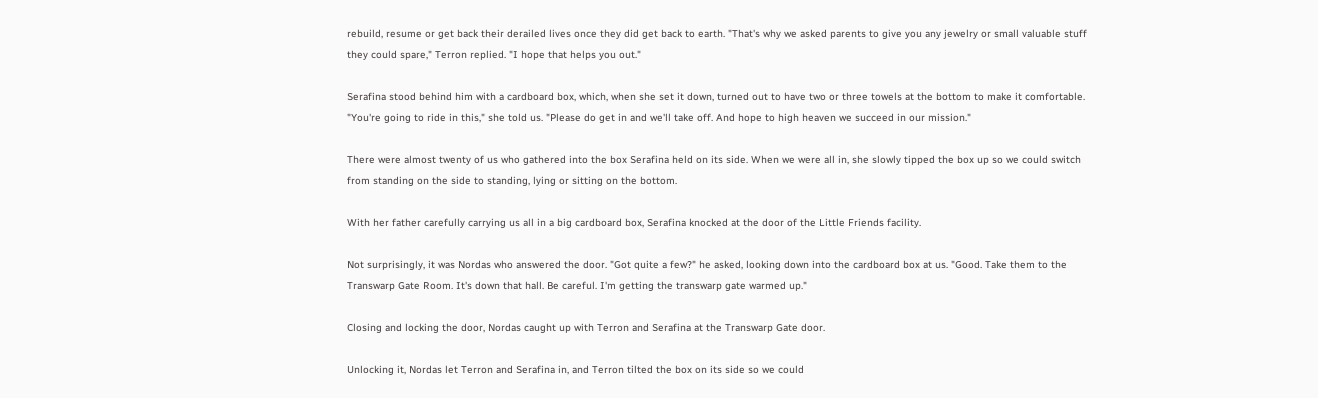rebuild, resume or get back their derailed lives once they did get back to earth. "That's why we asked parents to give you any jewelry or small valuable stuff they could spare," Terron replied. "I hope that helps you out."

Serafina stood behind him with a cardboard box, which, when she set it down, turned out to have two or three towels at the bottom to make it comfortable. "You're going to ride in this," she told us. "Please do get in and we'll take off. And hope to high heaven we succeed in our mission."

There were almost twenty of us who gathered into the box Serafina held on its side. When we were all in, she slowly tipped the box up so we could switch from standing on the side to standing, lying or sitting on the bottom.

With her father carefully carrying us all in a big cardboard box, Serafina knocked at the door of the Little Friends facility.

Not surprisingly, it was Nordas who answered the door. "Got quite a few?" he asked, looking down into the cardboard box at us. "Good. Take them to the Transwarp Gate Room. It's down that hall. Be careful. I'm getting the transwarp gate warmed up."

Closing and locking the door, Nordas caught up with Terron and Serafina at the Transwarp Gate door.

Unlocking it, Nordas let Terron and Serafina in, and Terron tilted the box on its side so we could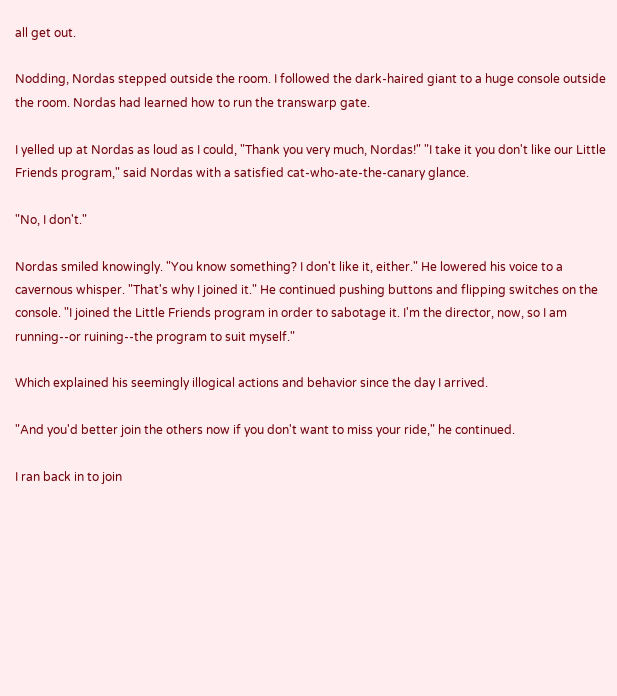all get out.

Nodding, Nordas stepped outside the room. I followed the dark-haired giant to a huge console outside the room. Nordas had learned how to run the transwarp gate.

I yelled up at Nordas as loud as I could, "Thank you very much, Nordas!" "I take it you don't like our Little Friends program," said Nordas with a satisfied cat-who-ate-the-canary glance.

"No, I don't."

Nordas smiled knowingly. "You know something? I don't like it, either." He lowered his voice to a cavernous whisper. "That's why I joined it." He continued pushing buttons and flipping switches on the console. "I joined the Little Friends program in order to sabotage it. I'm the director, now, so I am running--or ruining--the program to suit myself."

Which explained his seemingly illogical actions and behavior since the day I arrived.

"And you'd better join the others now if you don't want to miss your ride," he continued.

I ran back in to join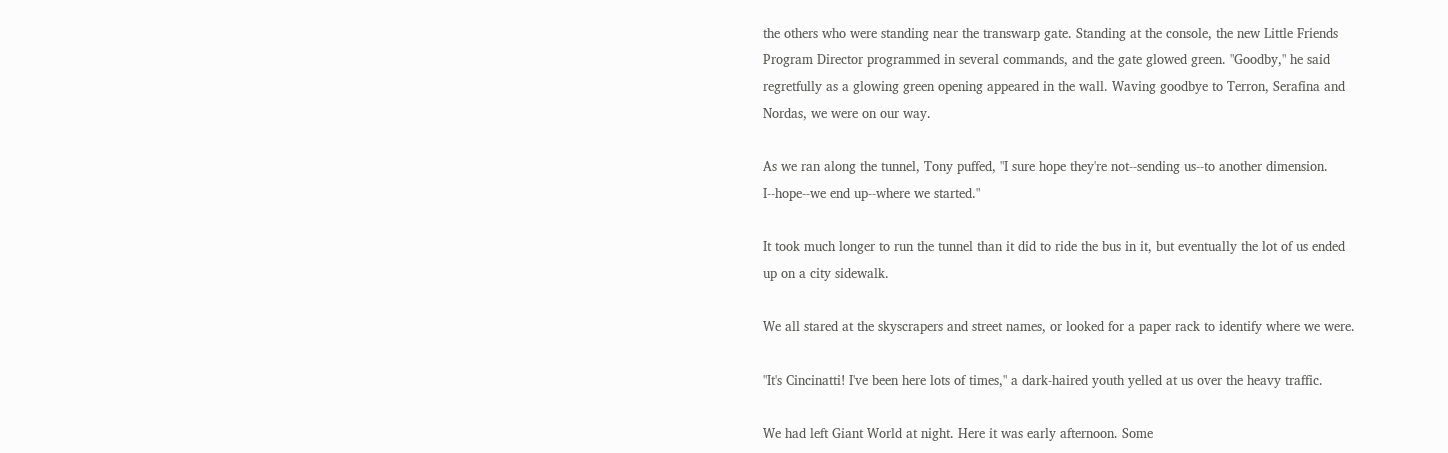the others who were standing near the transwarp gate. Standing at the console, the new Little Friends Program Director programmed in several commands, and the gate glowed green. "Goodby," he said regretfully as a glowing green opening appeared in the wall. Waving goodbye to Terron, Serafina and Nordas, we were on our way.

As we ran along the tunnel, Tony puffed, "I sure hope they're not--sending us--to another dimension. I--hope--we end up--where we started."

It took much longer to run the tunnel than it did to ride the bus in it, but eventually the lot of us ended up on a city sidewalk.

We all stared at the skyscrapers and street names, or looked for a paper rack to identify where we were.

"It's Cincinatti! I've been here lots of times," a dark-haired youth yelled at us over the heavy traffic.

We had left Giant World at night. Here it was early afternoon. Some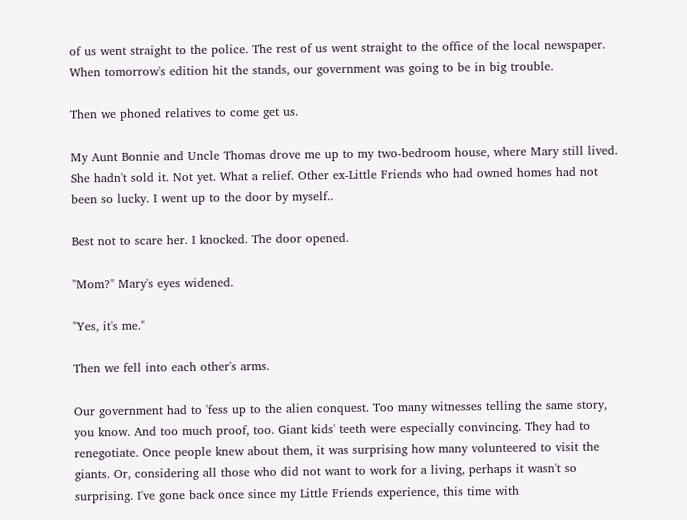of us went straight to the police. The rest of us went straight to the office of the local newspaper. When tomorrow's edition hit the stands, our government was going to be in big trouble.

Then we phoned relatives to come get us.

My Aunt Bonnie and Uncle Thomas drove me up to my two-bedroom house, where Mary still lived. She hadn't sold it. Not yet. What a relief. Other ex-Little Friends who had owned homes had not been so lucky. I went up to the door by myself..

Best not to scare her. I knocked. The door opened.

"Mom?" Mary's eyes widened.

"Yes, it's me."

Then we fell into each other's arms.

Our government had to 'fess up to the alien conquest. Too many witnesses telling the same story, you know. And too much proof, too. Giant kids' teeth were especially convincing. They had to renegotiate. Once people knew about them, it was surprising how many volunteered to visit the giants. Or, considering all those who did not want to work for a living, perhaps it wasn't so surprising. I've gone back once since my Little Friends experience, this time with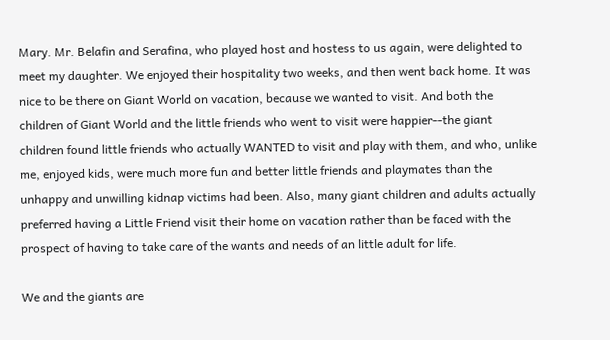Mary. Mr. Belafin and Serafina, who played host and hostess to us again, were delighted to meet my daughter. We enjoyed their hospitality two weeks, and then went back home. It was nice to be there on Giant World on vacation, because we wanted to visit. And both the children of Giant World and the little friends who went to visit were happier--the giant children found little friends who actually WANTED to visit and play with them, and who, unlike me, enjoyed kids, were much more fun and better little friends and playmates than the unhappy and unwilling kidnap victims had been. Also, many giant children and adults actually preferred having a Little Friend visit their home on vacation rather than be faced with the prospect of having to take care of the wants and needs of an little adult for life.

We and the giants are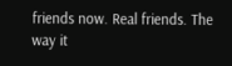friends now. Real friends. The way it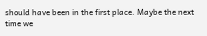should have been in the first place. Maybe the next time we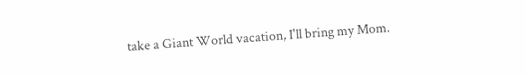take a Giant World vacation, I'll bring my Mom.